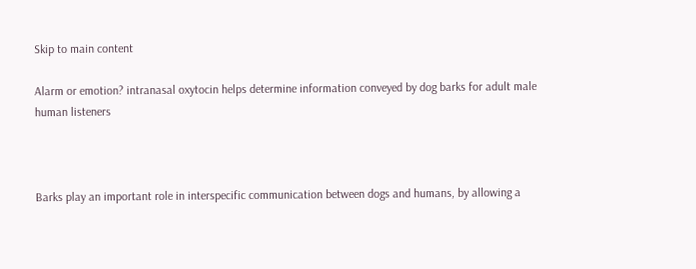Skip to main content

Alarm or emotion? intranasal oxytocin helps determine information conveyed by dog barks for adult male human listeners



Barks play an important role in interspecific communication between dogs and humans, by allowing a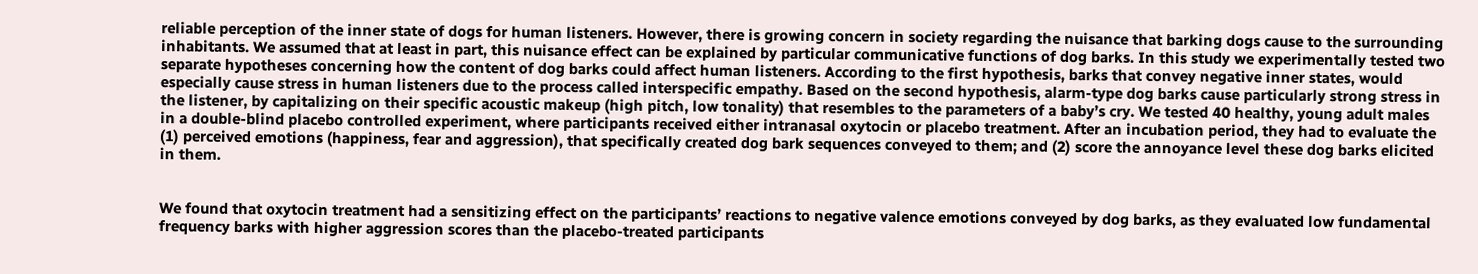reliable perception of the inner state of dogs for human listeners. However, there is growing concern in society regarding the nuisance that barking dogs cause to the surrounding inhabitants. We assumed that at least in part, this nuisance effect can be explained by particular communicative functions of dog barks. In this study we experimentally tested two separate hypotheses concerning how the content of dog barks could affect human listeners. According to the first hypothesis, barks that convey negative inner states, would especially cause stress in human listeners due to the process called interspecific empathy. Based on the second hypothesis, alarm-type dog barks cause particularly strong stress in the listener, by capitalizing on their specific acoustic makeup (high pitch, low tonality) that resembles to the parameters of a baby’s cry. We tested 40 healthy, young adult males in a double-blind placebo controlled experiment, where participants received either intranasal oxytocin or placebo treatment. After an incubation period, they had to evaluate the (1) perceived emotions (happiness, fear and aggression), that specifically created dog bark sequences conveyed to them; and (2) score the annoyance level these dog barks elicited in them.


We found that oxytocin treatment had a sensitizing effect on the participants’ reactions to negative valence emotions conveyed by dog barks, as they evaluated low fundamental frequency barks with higher aggression scores than the placebo-treated participants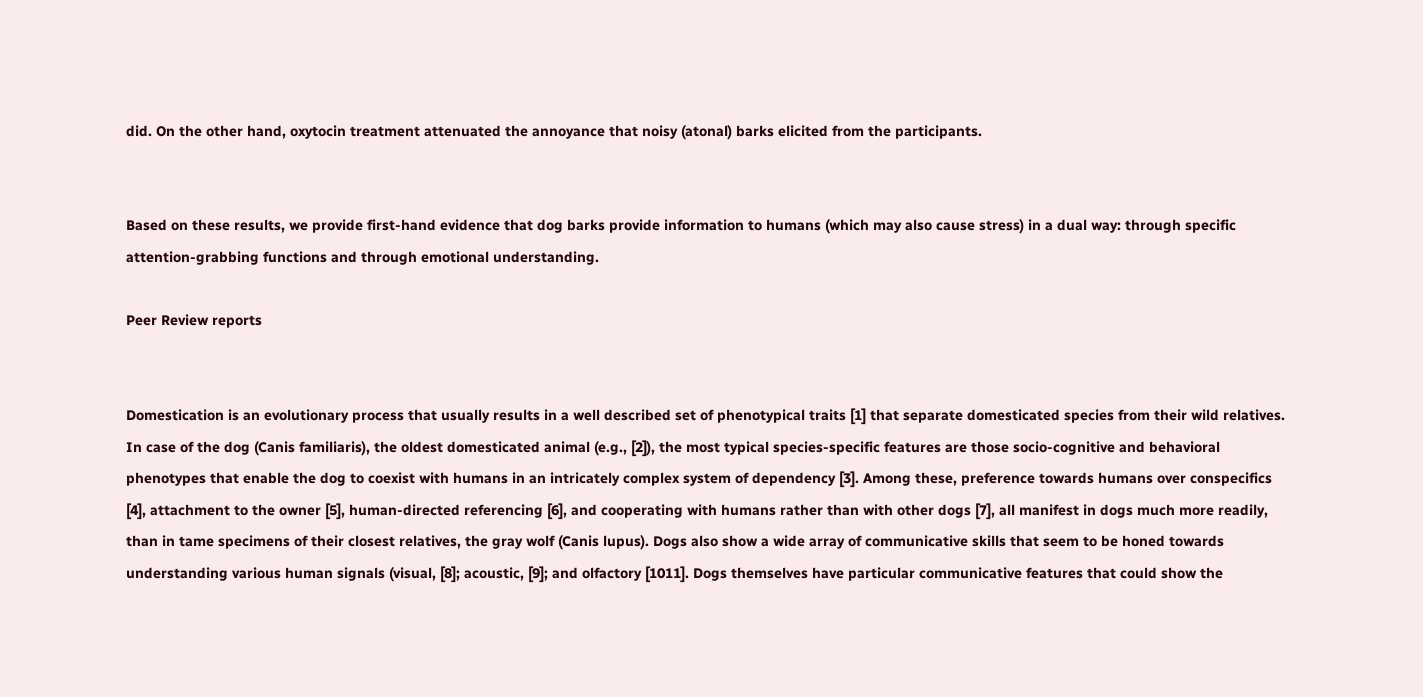did. On the other hand, oxytocin treatment attenuated the annoyance that noisy (atonal) barks elicited from the participants.


Based on these results, we provide first-hand evidence that dog barks provide information to humans (which may also cause stress) in a dual way: through specific attention-grabbing functions and through emotional understanding.

Peer Review reports


Domestication is an evolutionary process that usually results in a well described set of phenotypical traits [1] that separate domesticated species from their wild relatives. In case of the dog (Canis familiaris), the oldest domesticated animal (e.g., [2]), the most typical species-specific features are those socio-cognitive and behavioral phenotypes that enable the dog to coexist with humans in an intricately complex system of dependency [3]. Among these, preference towards humans over conspecifics [4], attachment to the owner [5], human-directed referencing [6], and cooperating with humans rather than with other dogs [7], all manifest in dogs much more readily, than in tame specimens of their closest relatives, the gray wolf (Canis lupus). Dogs also show a wide array of communicative skills that seem to be honed towards understanding various human signals (visual, [8]; acoustic, [9]; and olfactory [1011]. Dogs themselves have particular communicative features that could show the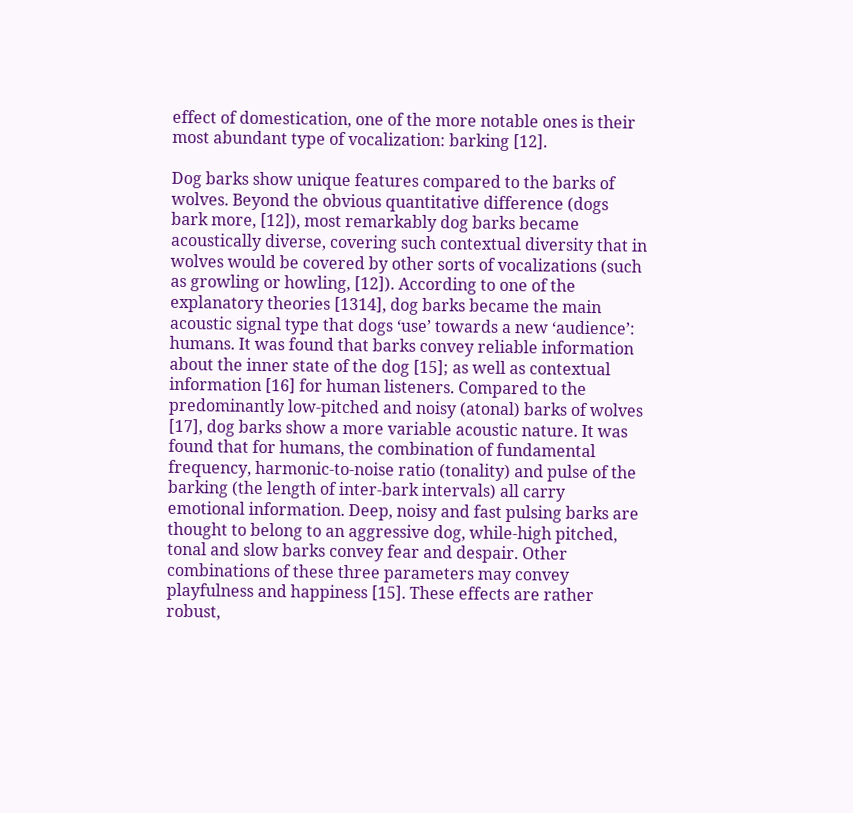effect of domestication, one of the more notable ones is their most abundant type of vocalization: barking [12].

Dog barks show unique features compared to the barks of wolves. Beyond the obvious quantitative difference (dogs bark more, [12]), most remarkably dog barks became acoustically diverse, covering such contextual diversity that in wolves would be covered by other sorts of vocalizations (such as growling or howling, [12]). According to one of the explanatory theories [1314], dog barks became the main acoustic signal type that dogs ‘use’ towards a new ‘audience’: humans. It was found that barks convey reliable information about the inner state of the dog [15]; as well as contextual information [16] for human listeners. Compared to the predominantly low-pitched and noisy (atonal) barks of wolves [17], dog barks show a more variable acoustic nature. It was found that for humans, the combination of fundamental frequency, harmonic-to-noise ratio (tonality) and pulse of the barking (the length of inter-bark intervals) all carry emotional information. Deep, noisy and fast pulsing barks are thought to belong to an aggressive dog, while-high pitched, tonal and slow barks convey fear and despair. Other combinations of these three parameters may convey playfulness and happiness [15]. These effects are rather robust,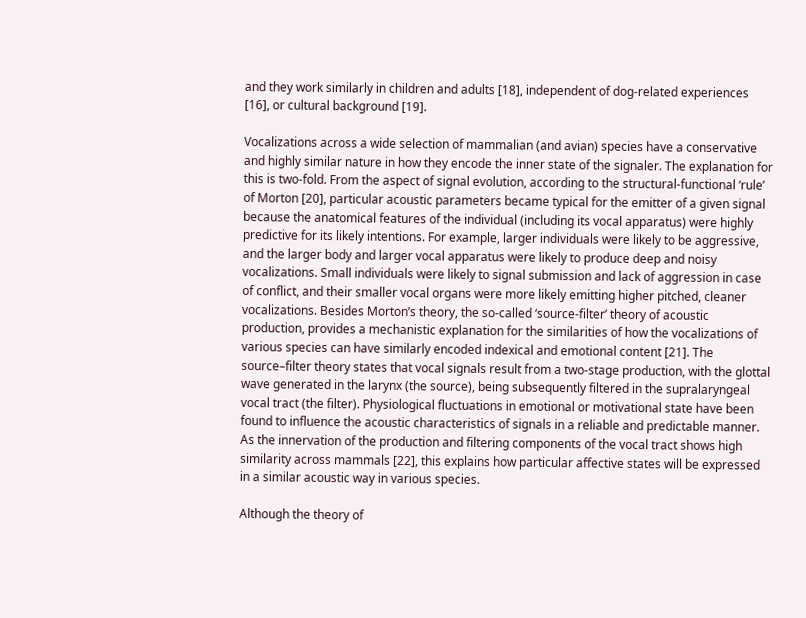and they work similarly in children and adults [18], independent of dog-related experiences [16], or cultural background [19].

Vocalizations across a wide selection of mammalian (and avian) species have a conservative and highly similar nature in how they encode the inner state of the signaler. The explanation for this is two-fold. From the aspect of signal evolution, according to the structural-functional ‘rule’ of Morton [20], particular acoustic parameters became typical for the emitter of a given signal because the anatomical features of the individual (including its vocal apparatus) were highly predictive for its likely intentions. For example, larger individuals were likely to be aggressive, and the larger body and larger vocal apparatus were likely to produce deep and noisy vocalizations. Small individuals were likely to signal submission and lack of aggression in case of conflict, and their smaller vocal organs were more likely emitting higher pitched, cleaner vocalizations. Besides Morton’s theory, the so-called ‘source-filter’ theory of acoustic production, provides a mechanistic explanation for the similarities of how the vocalizations of various species can have similarly encoded indexical and emotional content [21]. The source–filter theory states that vocal signals result from a two-stage production, with the glottal wave generated in the larynx (the source), being subsequently filtered in the supralaryngeal vocal tract (the filter). Physiological fluctuations in emotional or motivational state have been found to influence the acoustic characteristics of signals in a reliable and predictable manner. As the innervation of the production and filtering components of the vocal tract shows high similarity across mammals [22], this explains how particular affective states will be expressed in a similar acoustic way in various species.

Although the theory of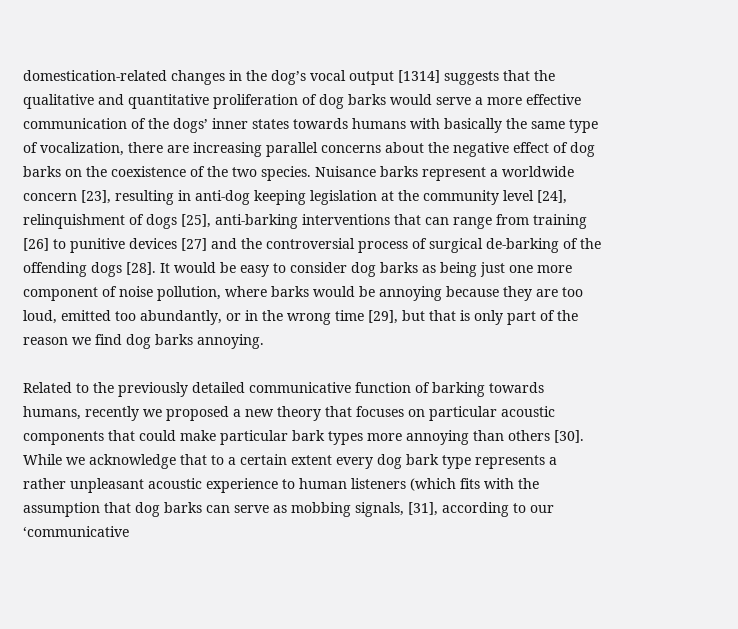domestication-related changes in the dog’s vocal output [1314] suggests that the qualitative and quantitative proliferation of dog barks would serve a more effective communication of the dogs’ inner states towards humans with basically the same type of vocalization, there are increasing parallel concerns about the negative effect of dog barks on the coexistence of the two species. Nuisance barks represent a worldwide concern [23], resulting in anti-dog keeping legislation at the community level [24], relinquishment of dogs [25], anti-barking interventions that can range from training [26] to punitive devices [27] and the controversial process of surgical de-barking of the offending dogs [28]. It would be easy to consider dog barks as being just one more component of noise pollution, where barks would be annoying because they are too loud, emitted too abundantly, or in the wrong time [29], but that is only part of the reason we find dog barks annoying.

Related to the previously detailed communicative function of barking towards humans, recently we proposed a new theory that focuses on particular acoustic components that could make particular bark types more annoying than others [30]. While we acknowledge that to a certain extent every dog bark type represents a rather unpleasant acoustic experience to human listeners (which fits with the assumption that dog barks can serve as mobbing signals, [31], according to our ‘communicative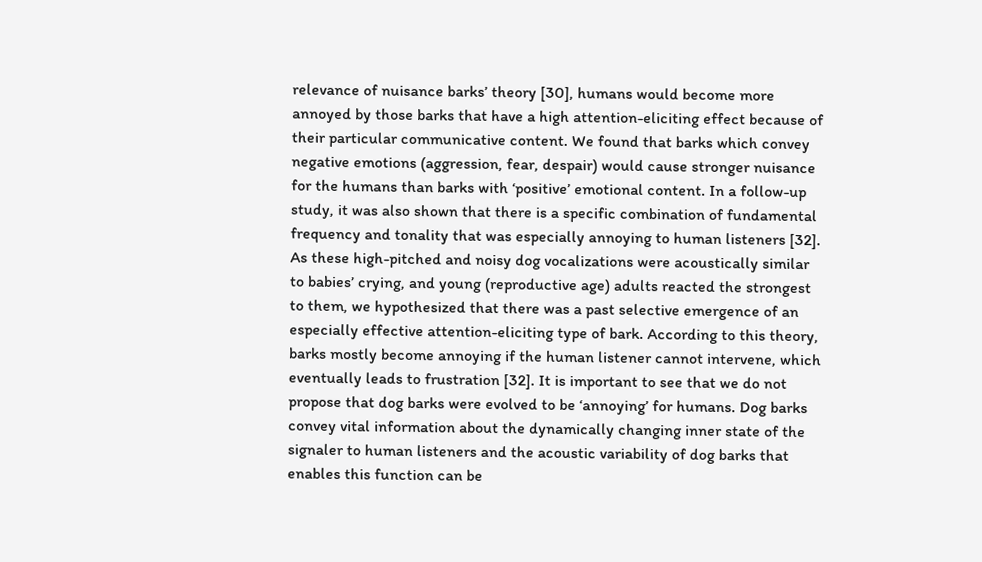relevance of nuisance barks’ theory [30], humans would become more annoyed by those barks that have a high attention-eliciting effect because of their particular communicative content. We found that barks which convey negative emotions (aggression, fear, despair) would cause stronger nuisance for the humans than barks with ‘positive’ emotional content. In a follow-up study, it was also shown that there is a specific combination of fundamental frequency and tonality that was especially annoying to human listeners [32]. As these high-pitched and noisy dog vocalizations were acoustically similar to babies’ crying, and young (reproductive age) adults reacted the strongest to them, we hypothesized that there was a past selective emergence of an especially effective attention-eliciting type of bark. According to this theory, barks mostly become annoying if the human listener cannot intervene, which eventually leads to frustration [32]. It is important to see that we do not propose that dog barks were evolved to be ‘annoying’ for humans. Dog barks convey vital information about the dynamically changing inner state of the signaler to human listeners and the acoustic variability of dog barks that enables this function can be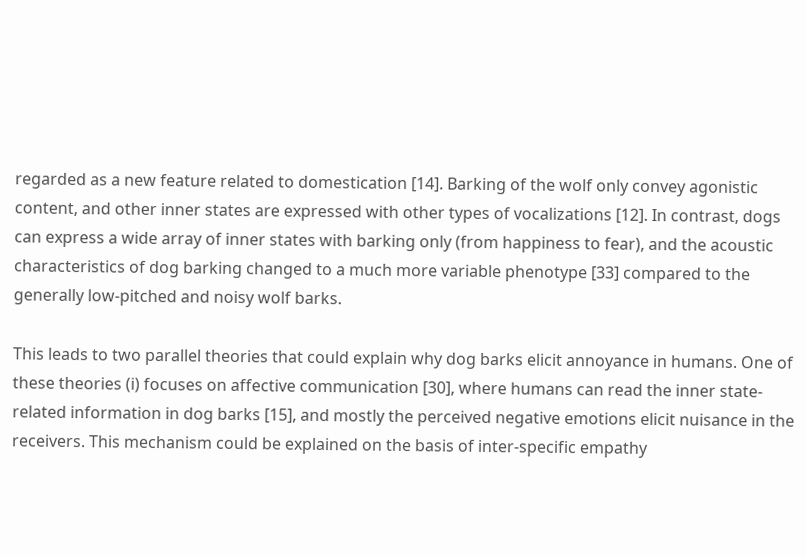regarded as a new feature related to domestication [14]. Barking of the wolf only convey agonistic content, and other inner states are expressed with other types of vocalizations [12]. In contrast, dogs can express a wide array of inner states with barking only (from happiness to fear), and the acoustic characteristics of dog barking changed to a much more variable phenotype [33] compared to the generally low-pitched and noisy wolf barks.

This leads to two parallel theories that could explain why dog barks elicit annoyance in humans. One of these theories (i) focuses on affective communication [30], where humans can read the inner state-related information in dog barks [15], and mostly the perceived negative emotions elicit nuisance in the receivers. This mechanism could be explained on the basis of inter-specific empathy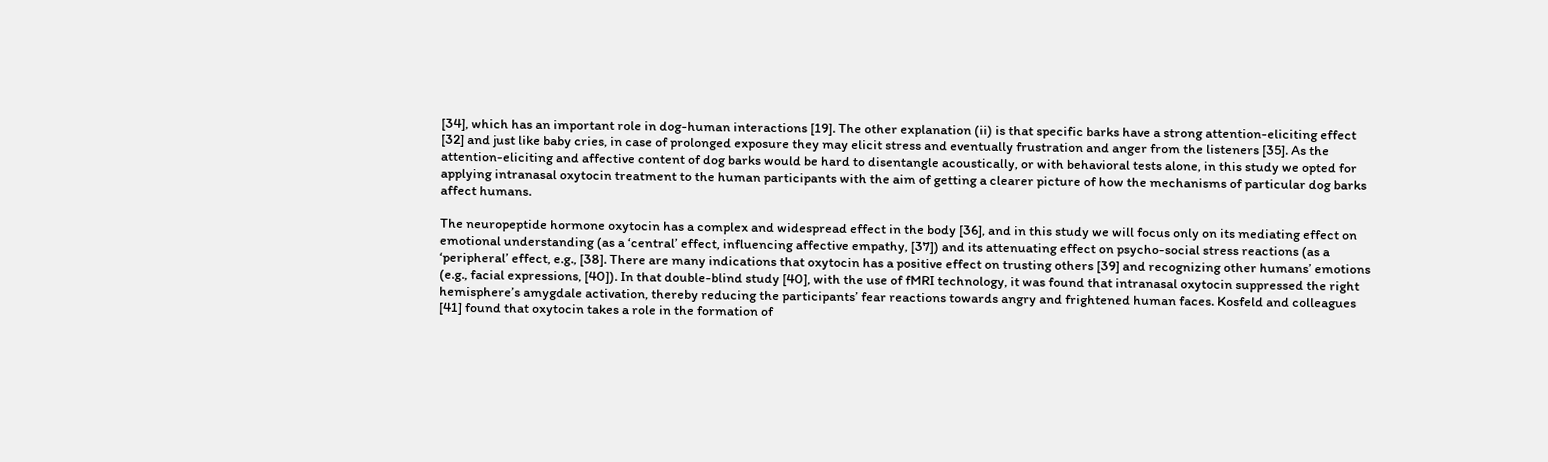[34], which has an important role in dog-human interactions [19]. The other explanation (ii) is that specific barks have a strong attention-eliciting effect [32] and just like baby cries, in case of prolonged exposure they may elicit stress and eventually frustration and anger from the listeners [35]. As the attention-eliciting and affective content of dog barks would be hard to disentangle acoustically, or with behavioral tests alone, in this study we opted for applying intranasal oxytocin treatment to the human participants with the aim of getting a clearer picture of how the mechanisms of particular dog barks affect humans.

The neuropeptide hormone oxytocin has a complex and widespread effect in the body [36], and in this study we will focus only on its mediating effect on emotional understanding (as a ‘central’ effect, influencing affective empathy, [37]) and its attenuating effect on psycho-social stress reactions (as a ‘peripheral’ effect, e.g., [38]. There are many indications that oxytocin has a positive effect on trusting others [39] and recognizing other humans’ emotions (e.g., facial expressions, [40]). In that double-blind study [40], with the use of fMRI technology, it was found that intranasal oxytocin suppressed the right hemisphere’s amygdale activation, thereby reducing the participants’ fear reactions towards angry and frightened human faces. Kosfeld and colleagues [41] found that oxytocin takes a role in the formation of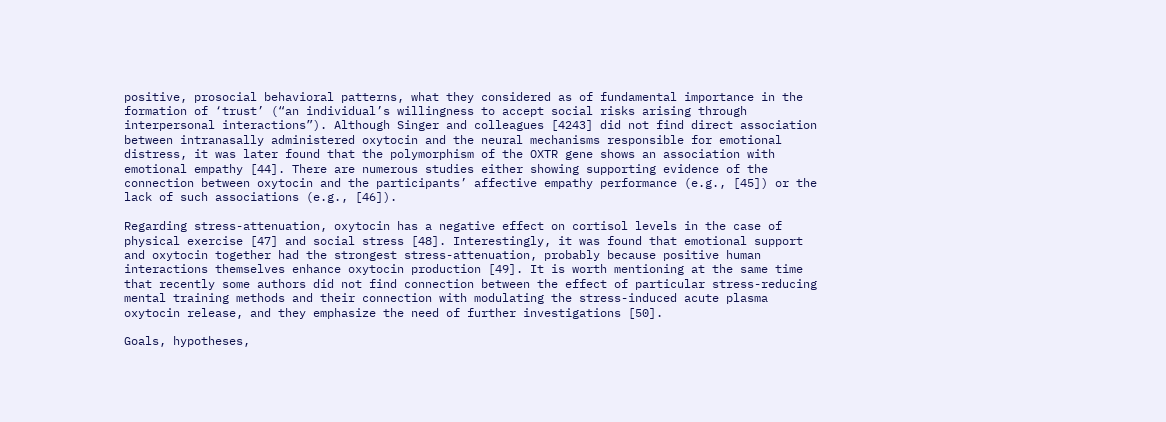positive, prosocial behavioral patterns, what they considered as of fundamental importance in the formation of ‘trust’ (“an individual’s willingness to accept social risks arising through interpersonal interactions”). Although Singer and colleagues [4243] did not find direct association between intranasally administered oxytocin and the neural mechanisms responsible for emotional distress, it was later found that the polymorphism of the OXTR gene shows an association with emotional empathy [44]. There are numerous studies either showing supporting evidence of the connection between oxytocin and the participants’ affective empathy performance (e.g., [45]) or the lack of such associations (e.g., [46]).

Regarding stress-attenuation, oxytocin has a negative effect on cortisol levels in the case of physical exercise [47] and social stress [48]. Interestingly, it was found that emotional support and oxytocin together had the strongest stress-attenuation, probably because positive human interactions themselves enhance oxytocin production [49]. It is worth mentioning at the same time that recently some authors did not find connection between the effect of particular stress-reducing mental training methods and their connection with modulating the stress-induced acute plasma oxytocin release, and they emphasize the need of further investigations [50].

Goals, hypotheses,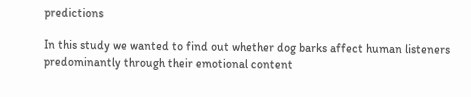predictions

In this study we wanted to find out whether dog barks affect human listeners predominantly through their emotional content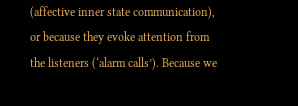(affective inner state communication), or because they evoke attention from the listeners (‘alarm calls’). Because we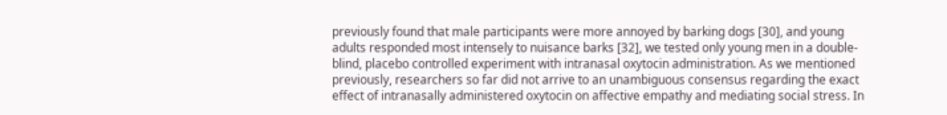previously found that male participants were more annoyed by barking dogs [30], and young adults responded most intensely to nuisance barks [32], we tested only young men in a double-blind, placebo controlled experiment with intranasal oxytocin administration. As we mentioned previously, researchers so far did not arrive to an unambiguous consensus regarding the exact effect of intranasally administered oxytocin on affective empathy and mediating social stress. In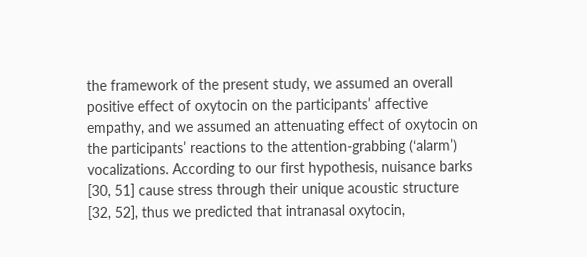the framework of the present study, we assumed an overall positive effect of oxytocin on the participants’ affective empathy, and we assumed an attenuating effect of oxytocin on the participants’ reactions to the attention-grabbing (‘alarm’) vocalizations. According to our first hypothesis, nuisance barks [30, 51] cause stress through their unique acoustic structure [32, 52], thus we predicted that intranasal oxytocin,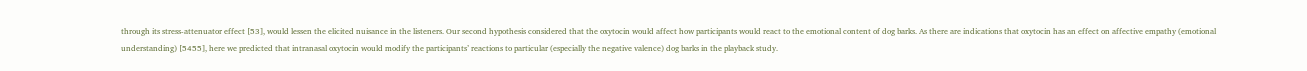through its stress-attenuator effect [53], would lessen the elicited nuisance in the listeners. Our second hypothesis considered that the oxytocin would affect how participants would react to the emotional content of dog barks. As there are indications that oxytocin has an effect on affective empathy (emotional understanding) [5455], here we predicted that intranasal oxytocin would modify the participants’ reactions to particular (especially the negative valence) dog barks in the playback study.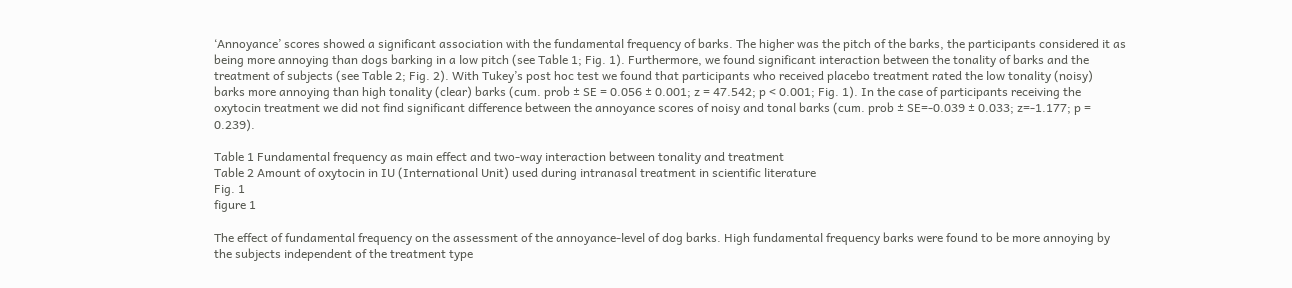‘Annoyance’ scores showed a significant association with the fundamental frequency of barks. The higher was the pitch of the barks, the participants considered it as being more annoying than dogs barking in a low pitch (see Table 1; Fig. 1). Furthermore, we found significant interaction between the tonality of barks and the treatment of subjects (see Table 2; Fig. 2). With Tukey’s post hoc test we found that participants who received placebo treatment rated the low tonality (noisy) barks more annoying than high tonality (clear) barks (cum. prob ± SE = 0.056 ± 0.001; z = 47.542; p < 0.001; Fig. 1). In the case of participants receiving the oxytocin treatment we did not find significant difference between the annoyance scores of noisy and tonal barks (cum. prob ± SE=-0.039 ± 0.033; z=-1.177; p = 0.239).

Table 1 Fundamental frequency as main effect and two-way interaction between tonality and treatment
Table 2 Amount of oxytocin in IU (International Unit) used during intranasal treatment in scientific literature
Fig. 1
figure 1

The effect of fundamental frequency on the assessment of the annoyance-level of dog barks. High fundamental frequency barks were found to be more annoying by the subjects independent of the treatment type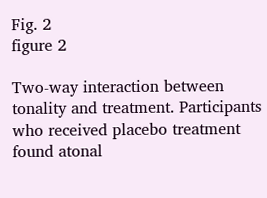Fig. 2
figure 2

Two-way interaction between tonality and treatment. Participants who received placebo treatment found atonal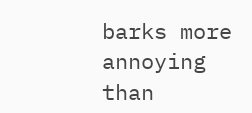barks more annoying than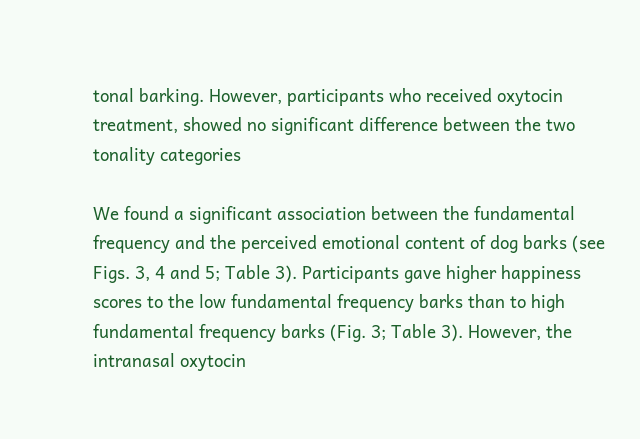tonal barking. However, participants who received oxytocin treatment, showed no significant difference between the two tonality categories

We found a significant association between the fundamental frequency and the perceived emotional content of dog barks (see Figs. 3, 4 and 5; Table 3). Participants gave higher happiness scores to the low fundamental frequency barks than to high fundamental frequency barks (Fig. 3; Table 3). However, the intranasal oxytocin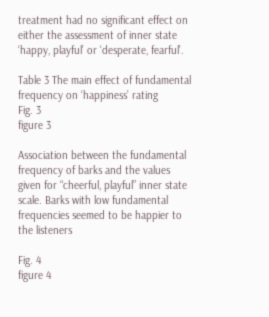treatment had no significant effect on either the assessment of inner state ‘happy, playful’ or ‘desperate, fearful’.

Table 3 The main effect of fundamental frequency on ‘happiness’ rating
Fig. 3
figure 3

Association between the fundamental frequency of barks and the values given for “cheerful, playful” inner state scale. Barks with low fundamental frequencies seemed to be happier to the listeners

Fig. 4
figure 4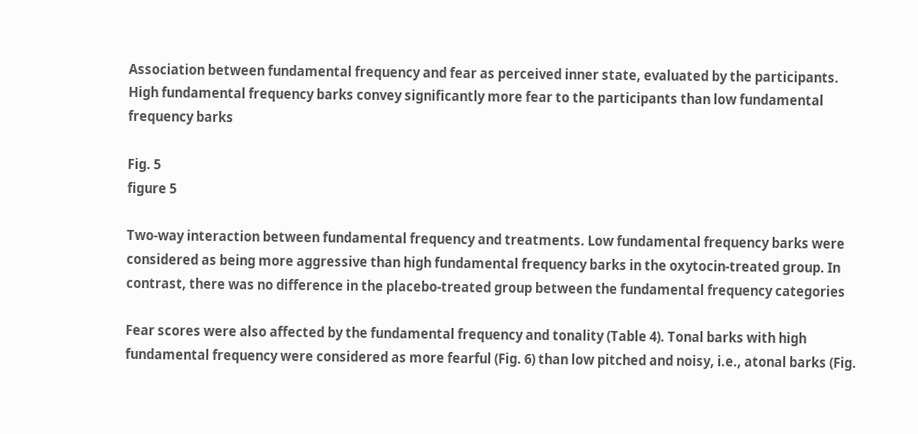Association between fundamental frequency and fear as perceived inner state, evaluated by the participants. High fundamental frequency barks convey significantly more fear to the participants than low fundamental frequency barks

Fig. 5
figure 5

Two-way interaction between fundamental frequency and treatments. Low fundamental frequency barks were considered as being more aggressive than high fundamental frequency barks in the oxytocin-treated group. In contrast, there was no difference in the placebo-treated group between the fundamental frequency categories

Fear scores were also affected by the fundamental frequency and tonality (Table 4). Tonal barks with high fundamental frequency were considered as more fearful (Fig. 6) than low pitched and noisy, i.e., atonal barks (Fig.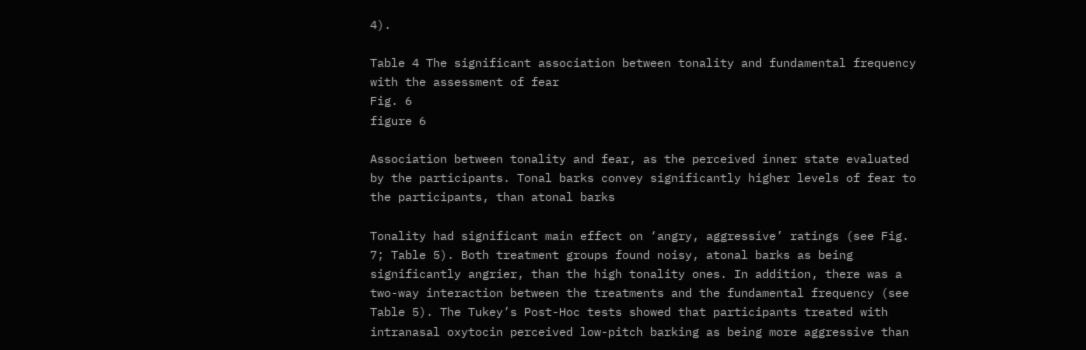4).

Table 4 The significant association between tonality and fundamental frequency with the assessment of fear
Fig. 6
figure 6

Association between tonality and fear, as the perceived inner state evaluated by the participants. Tonal barks convey significantly higher levels of fear to the participants, than atonal barks

Tonality had significant main effect on ‘angry, aggressive’ ratings (see Fig. 7; Table 5). Both treatment groups found noisy, atonal barks as being significantly angrier, than the high tonality ones. In addition, there was a two-way interaction between the treatments and the fundamental frequency (see Table 5). The Tukey’s Post-Hoc tests showed that participants treated with intranasal oxytocin perceived low-pitch barking as being more aggressive than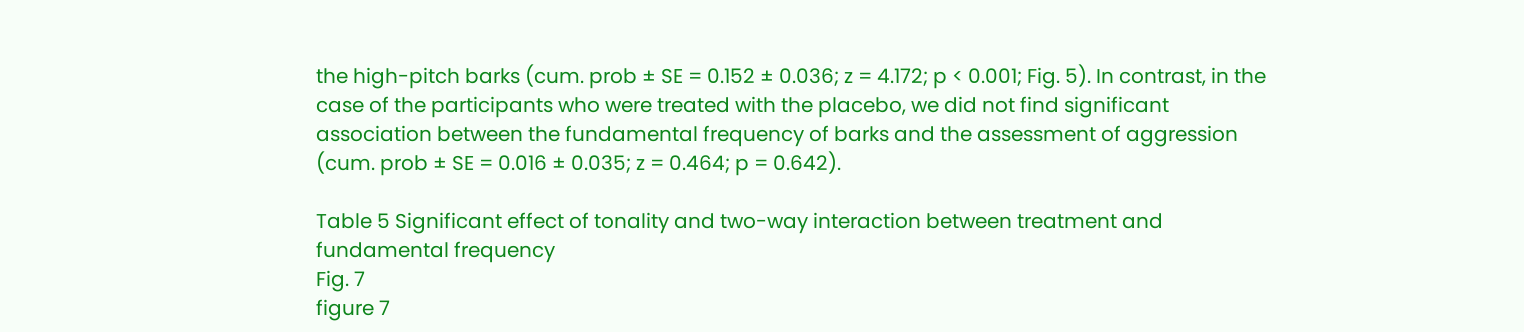the high-pitch barks (cum. prob ± SE = 0.152 ± 0.036; z = 4.172; p < 0.001; Fig. 5). In contrast, in the case of the participants who were treated with the placebo, we did not find significant association between the fundamental frequency of barks and the assessment of aggression (cum. prob ± SE = 0.016 ± 0.035; z = 0.464; p = 0.642).

Table 5 Significant effect of tonality and two-way interaction between treatment and fundamental frequency
Fig. 7
figure 7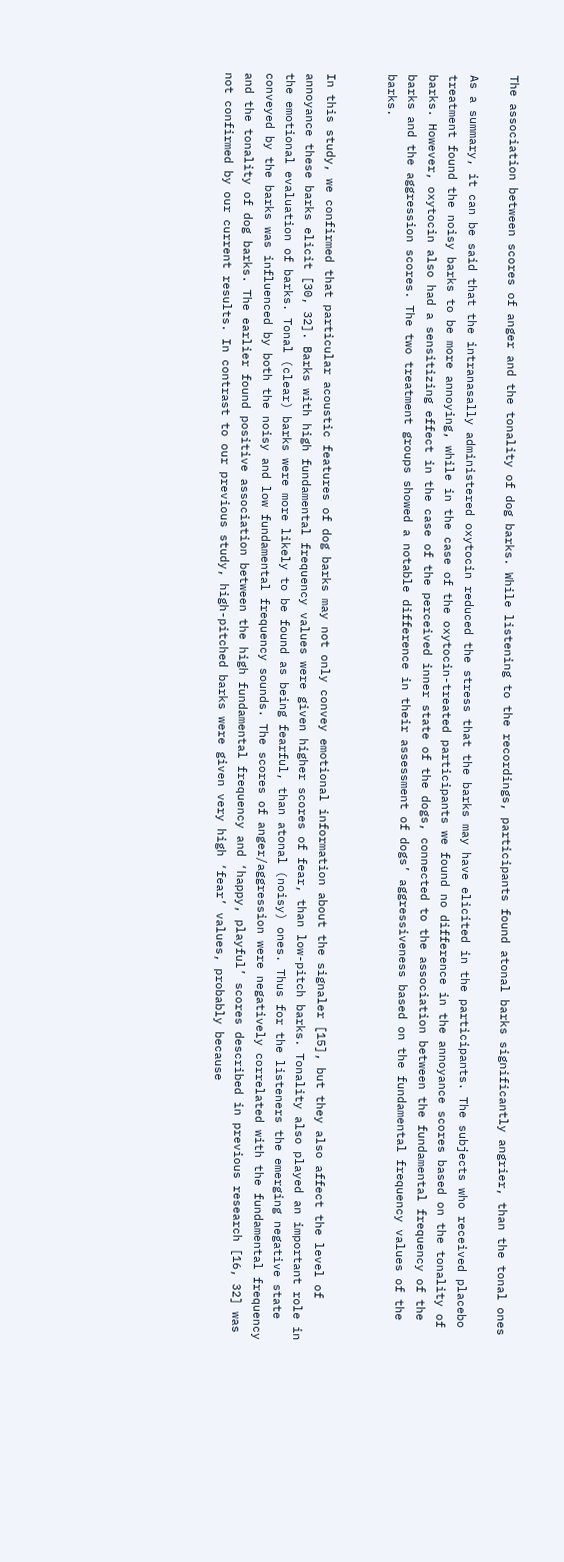The association between scores of anger and the tonality of dog barks. While listening to the recordings, participants found atonal barks significantly angrier, than the tonal ones

As a summary, it can be said that the intranasally administered oxytocin reduced the stress that the barks may have elicited in the participants. The subjects who received placebo treatment found the noisy barks to be more annoying, while in the case of the oxytocin-treated participants we found no difference in the annoyance scores based on the tonality of barks. However, oxytocin also had a sensitizing effect in the case of the perceived inner state of the dogs, connected to the association between the fundamental frequency of the barks and the aggression scores. The two treatment groups showed a notable difference in their assessment of dogs’ aggressiveness based on the fundamental frequency values of the barks.


In this study, we confirmed that particular acoustic features of dog barks may not only convey emotional information about the signaler [15], but they also affect the level of annoyance these barks elicit [30, 32]. Barks with high fundamental frequency values were given higher scores of fear, than low-pitch barks. Tonality also played an important role in the emotional evaluation of barks. Tonal (clear) barks were more likely to be found as being fearful, than atonal (noisy) ones. Thus for the listeners the emerging negative state conveyed by the barks was influenced by both the noisy and low fundamental frequency sounds. The scores of anger/aggression were negatively correlated with the fundamental frequency and the tonality of dog barks. The earlier found positive association between the high fundamental frequency and ‘happy, playful’ scores described in previous research [16, 32] was not confirmed by our current results. In contrast to our previous study, high-pitched barks were given very high ‘fear’ values, probably because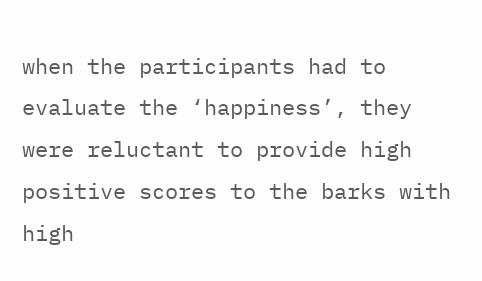when the participants had to evaluate the ‘happiness’, they were reluctant to provide high positive scores to the barks with high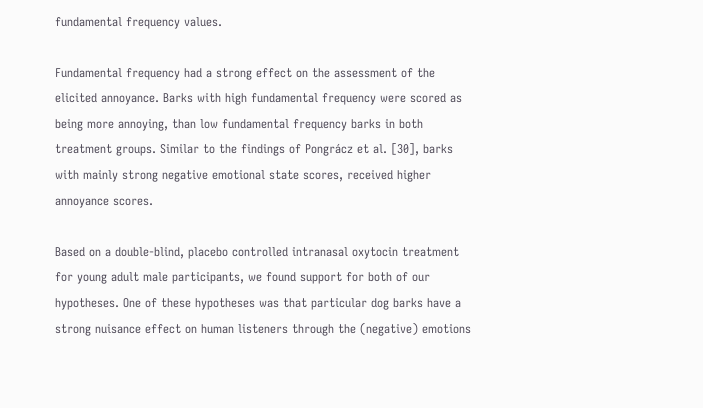fundamental frequency values.

Fundamental frequency had a strong effect on the assessment of the elicited annoyance. Barks with high fundamental frequency were scored as being more annoying, than low fundamental frequency barks in both treatment groups. Similar to the findings of Pongrácz et al. [30], barks with mainly strong negative emotional state scores, received higher annoyance scores.

Based on a double-blind, placebo controlled intranasal oxytocin treatment for young adult male participants, we found support for both of our hypotheses. One of these hypotheses was that particular dog barks have a strong nuisance effect on human listeners through the (negative) emotions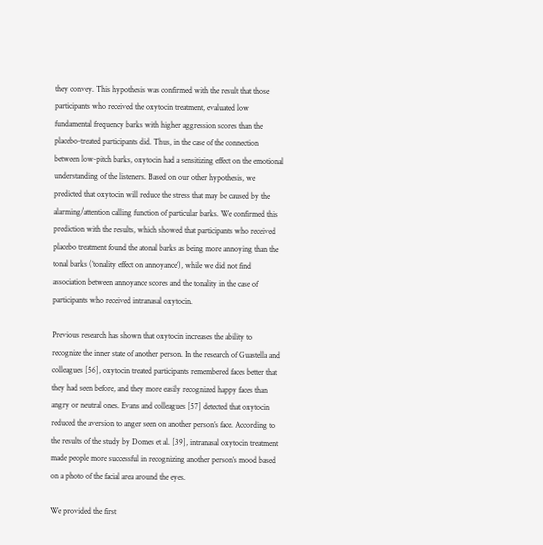they convey. This hypothesis was confirmed with the result that those participants who received the oxytocin treatment, evaluated low fundamental frequency barks with higher aggression scores than the placebo-treated participants did. Thus, in the case of the connection between low-pitch barks, oxytocin had a sensitizing effect on the emotional understanding of the listeners. Based on our other hypothesis, we predicted that oxytocin will reduce the stress that may be caused by the alarming/attention calling function of particular barks. We confirmed this prediction with the results, which showed that participants who received placebo treatment found the atonal barks as being more annoying than the tonal barks (’tonality effect on annoyance’), while we did not find association between annoyance scores and the tonality in the case of participants who received intranasal oxytocin.

Previous research has shown that oxytocin increases the ability to recognize the inner state of another person. In the research of Guastella and colleagues [56], oxytocin treated participants remembered faces better that they had seen before, and they more easily recognized happy faces than angry or neutral ones. Evans and colleagues [57] detected that oxytocin reduced the aversion to anger seen on another person’s face. According to the results of the study by Domes et al. [39], intranasal oxytocin treatment made people more successful in recognizing another person’s mood based on a photo of the facial area around the eyes.

We provided the first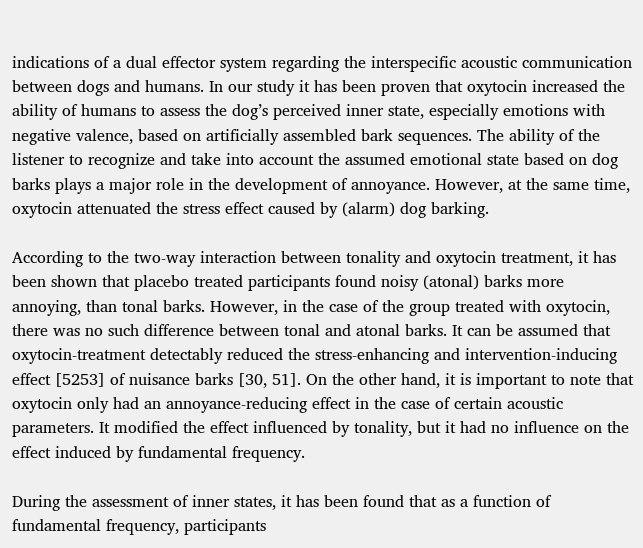indications of a dual effector system regarding the interspecific acoustic communication between dogs and humans. In our study it has been proven that oxytocin increased the ability of humans to assess the dog’s perceived inner state, especially emotions with negative valence, based on artificially assembled bark sequences. The ability of the listener to recognize and take into account the assumed emotional state based on dog barks plays a major role in the development of annoyance. However, at the same time, oxytocin attenuated the stress effect caused by (alarm) dog barking.

According to the two-way interaction between tonality and oxytocin treatment, it has been shown that placebo treated participants found noisy (atonal) barks more annoying, than tonal barks. However, in the case of the group treated with oxytocin, there was no such difference between tonal and atonal barks. It can be assumed that oxytocin-treatment detectably reduced the stress-enhancing and intervention-inducing effect [5253] of nuisance barks [30, 51]. On the other hand, it is important to note that oxytocin only had an annoyance-reducing effect in the case of certain acoustic parameters. It modified the effect influenced by tonality, but it had no influence on the effect induced by fundamental frequency.

During the assessment of inner states, it has been found that as a function of fundamental frequency, participants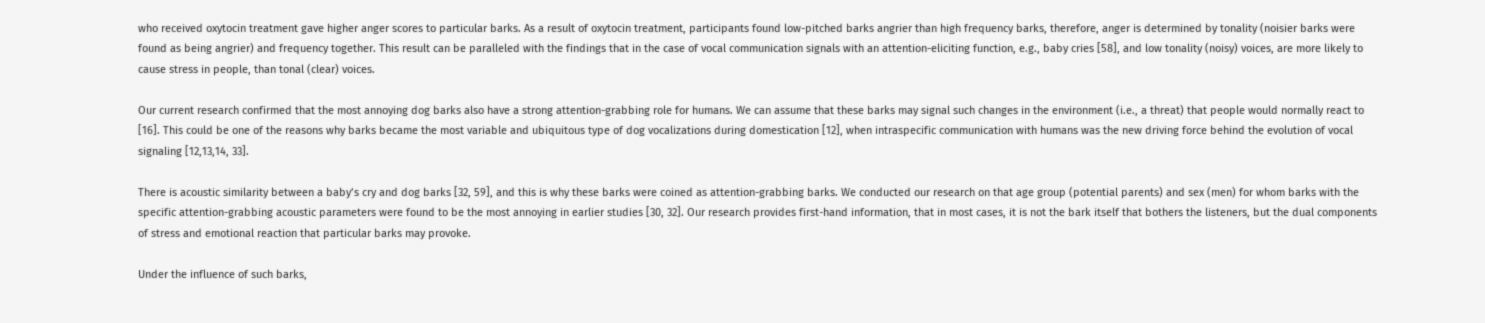who received oxytocin treatment gave higher anger scores to particular barks. As a result of oxytocin treatment, participants found low-pitched barks angrier than high frequency barks, therefore, anger is determined by tonality (noisier barks were found as being angrier) and frequency together. This result can be paralleled with the findings that in the case of vocal communication signals with an attention-eliciting function, e.g., baby cries [58], and low tonality (noisy) voices, are more likely to cause stress in people, than tonal (clear) voices.

Our current research confirmed that the most annoying dog barks also have a strong attention-grabbing role for humans. We can assume that these barks may signal such changes in the environment (i.e., a threat) that people would normally react to [16]. This could be one of the reasons why barks became the most variable and ubiquitous type of dog vocalizations during domestication [12], when intraspecific communication with humans was the new driving force behind the evolution of vocal signaling [12,13,14, 33].

There is acoustic similarity between a baby’s cry and dog barks [32, 59], and this is why these barks were coined as attention-grabbing barks. We conducted our research on that age group (potential parents) and sex (men) for whom barks with the specific attention-grabbing acoustic parameters were found to be the most annoying in earlier studies [30, 32]. Our research provides first-hand information, that in most cases, it is not the bark itself that bothers the listeners, but the dual components of stress and emotional reaction that particular barks may provoke.

Under the influence of such barks,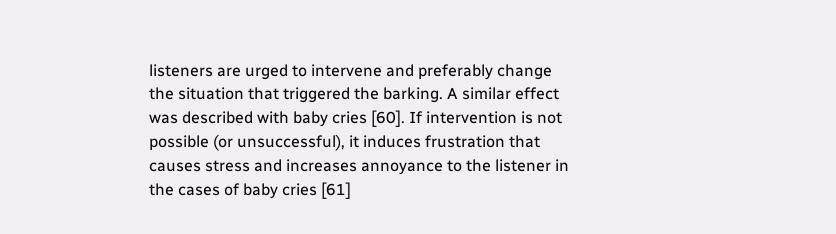listeners are urged to intervene and preferably change the situation that triggered the barking. A similar effect was described with baby cries [60]. If intervention is not possible (or unsuccessful), it induces frustration that causes stress and increases annoyance to the listener in the cases of baby cries [61]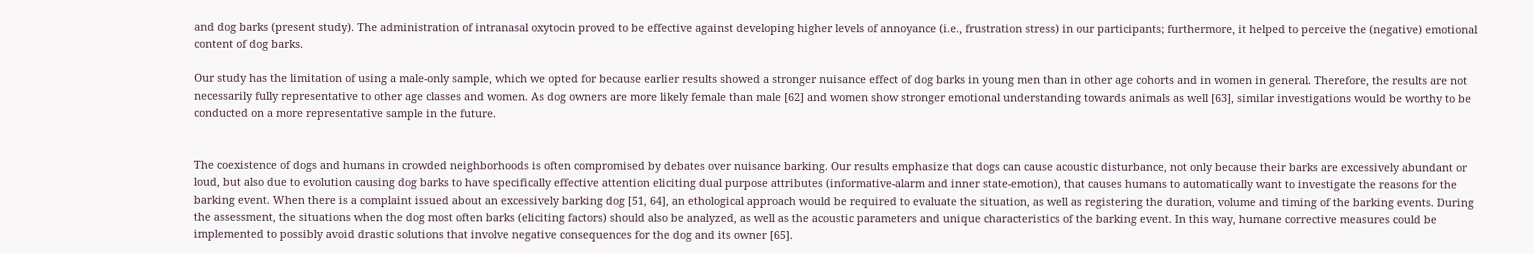and dog barks (present study). The administration of intranasal oxytocin proved to be effective against developing higher levels of annoyance (i.e., frustration stress) in our participants; furthermore, it helped to perceive the (negative) emotional content of dog barks.

Our study has the limitation of using a male-only sample, which we opted for because earlier results showed a stronger nuisance effect of dog barks in young men than in other age cohorts and in women in general. Therefore, the results are not necessarily fully representative to other age classes and women. As dog owners are more likely female than male [62] and women show stronger emotional understanding towards animals as well [63], similar investigations would be worthy to be conducted on a more representative sample in the future.


The coexistence of dogs and humans in crowded neighborhoods is often compromised by debates over nuisance barking. Our results emphasize that dogs can cause acoustic disturbance, not only because their barks are excessively abundant or loud, but also due to evolution causing dog barks to have specifically effective attention eliciting dual purpose attributes (informative-alarm and inner state-emotion), that causes humans to automatically want to investigate the reasons for the barking event. When there is a complaint issued about an excessively barking dog [51, 64], an ethological approach would be required to evaluate the situation, as well as registering the duration, volume and timing of the barking events. During the assessment, the situations when the dog most often barks (eliciting factors) should also be analyzed, as well as the acoustic parameters and unique characteristics of the barking event. In this way, humane corrective measures could be implemented to possibly avoid drastic solutions that involve negative consequences for the dog and its owner [65].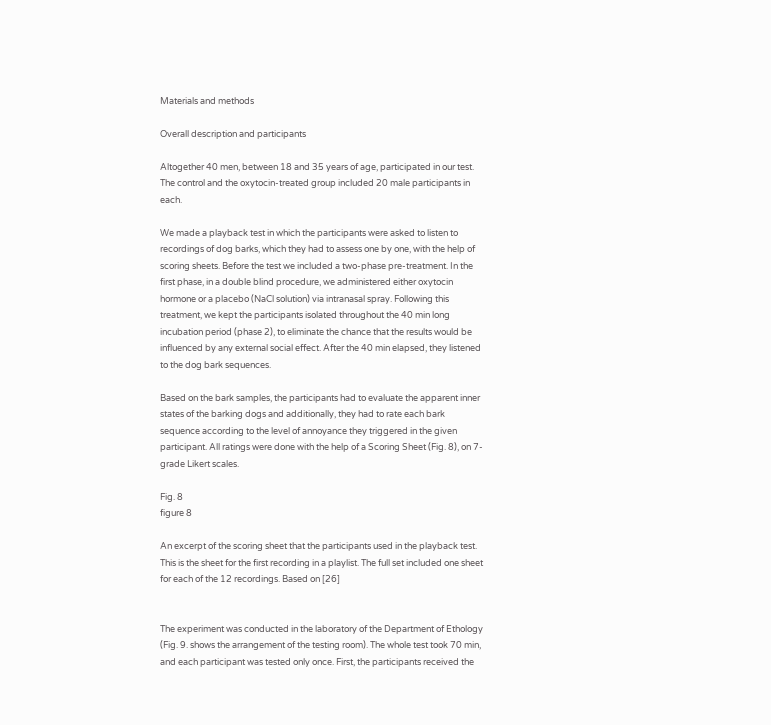Materials and methods

Overall description and participants

Altogether 40 men, between 18 and 35 years of age, participated in our test. The control and the oxytocin-treated group included 20 male participants in each.

We made a playback test in which the participants were asked to listen to recordings of dog barks, which they had to assess one by one, with the help of scoring sheets. Before the test we included a two-phase pre-treatment. In the first phase, in a double blind procedure, we administered either oxytocin hormone or a placebo (NaCl solution) via intranasal spray. Following this treatment, we kept the participants isolated throughout the 40 min long incubation period (phase 2), to eliminate the chance that the results would be influenced by any external social effect. After the 40 min elapsed, they listened to the dog bark sequences.

Based on the bark samples, the participants had to evaluate the apparent inner states of the barking dogs and additionally, they had to rate each bark sequence according to the level of annoyance they triggered in the given participant. All ratings were done with the help of a Scoring Sheet (Fig. 8), on 7-grade Likert scales.

Fig. 8
figure 8

An excerpt of the scoring sheet that the participants used in the playback test. This is the sheet for the first recording in a playlist. The full set included one sheet for each of the 12 recordings. Based on [26]


The experiment was conducted in the laboratory of the Department of Ethology (Fig. 9. shows the arrangement of the testing room). The whole test took 70 min, and each participant was tested only once. First, the participants received the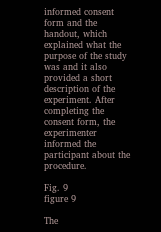informed consent form and the handout, which explained what the purpose of the study was and it also provided a short description of the experiment. After completing the consent form, the experimenter informed the participant about the procedure.

Fig. 9
figure 9

The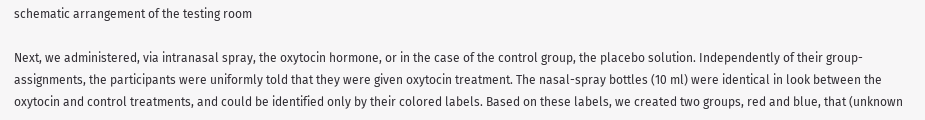schematic arrangement of the testing room

Next, we administered, via intranasal spray, the oxytocin hormone, or in the case of the control group, the placebo solution. Independently of their group-assignments, the participants were uniformly told that they were given oxytocin treatment. The nasal-spray bottles (10 ml) were identical in look between the oxytocin and control treatments, and could be identified only by their colored labels. Based on these labels, we created two groups, red and blue, that (unknown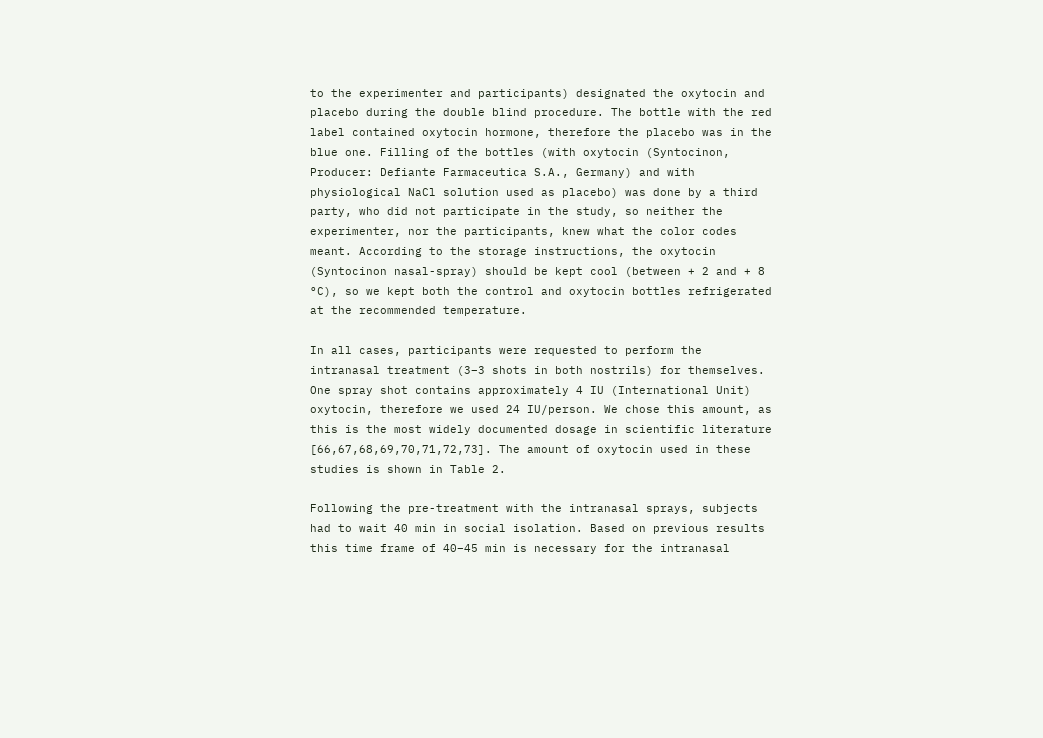to the experimenter and participants) designated the oxytocin and placebo during the double blind procedure. The bottle with the red label contained oxytocin hormone, therefore the placebo was in the blue one. Filling of the bottles (with oxytocin (Syntocinon, Producer: Defiante Farmaceutica S.A., Germany) and with physiological NaCl solution used as placebo) was done by a third party, who did not participate in the study, so neither the experimenter, nor the participants, knew what the color codes meant. According to the storage instructions, the oxytocin (Syntocinon nasal-spray) should be kept cool (between + 2 and + 8 °C), so we kept both the control and oxytocin bottles refrigerated at the recommended temperature.

In all cases, participants were requested to perform the intranasal treatment (3–3 shots in both nostrils) for themselves. One spray shot contains approximately 4 IU (International Unit) oxytocin, therefore we used 24 IU/person. We chose this amount, as this is the most widely documented dosage in scientific literature [66,67,68,69,70,71,72,73]. The amount of oxytocin used in these studies is shown in Table 2.

Following the pre-treatment with the intranasal sprays, subjects had to wait 40 min in social isolation. Based on previous results this time frame of 40–45 min is necessary for the intranasal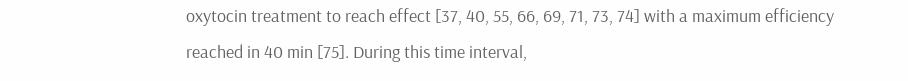oxytocin treatment to reach effect [37, 40, 55, 66, 69, 71, 73, 74] with a maximum efficiency reached in 40 min [75]. During this time interval,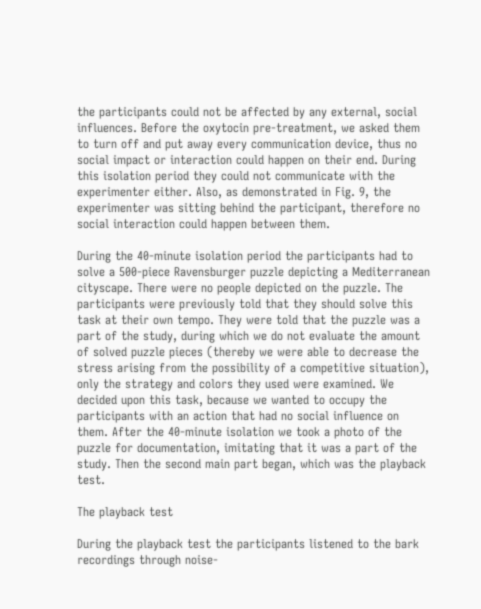the participants could not be affected by any external, social influences. Before the oxytocin pre-treatment, we asked them to turn off and put away every communication device, thus no social impact or interaction could happen on their end. During this isolation period they could not communicate with the experimenter either. Also, as demonstrated in Fig. 9, the experimenter was sitting behind the participant, therefore no social interaction could happen between them.

During the 40-minute isolation period the participants had to solve a 500-piece Ravensburger puzzle depicting a Mediterranean cityscape. There were no people depicted on the puzzle. The participants were previously told that they should solve this task at their own tempo. They were told that the puzzle was a part of the study, during which we do not evaluate the amount of solved puzzle pieces (thereby we were able to decrease the stress arising from the possibility of a competitive situation), only the strategy and colors they used were examined. We decided upon this task, because we wanted to occupy the participants with an action that had no social influence on them. After the 40-minute isolation we took a photo of the puzzle for documentation, imitating that it was a part of the study. Then the second main part began, which was the playback test.

The playback test

During the playback test the participants listened to the bark recordings through noise-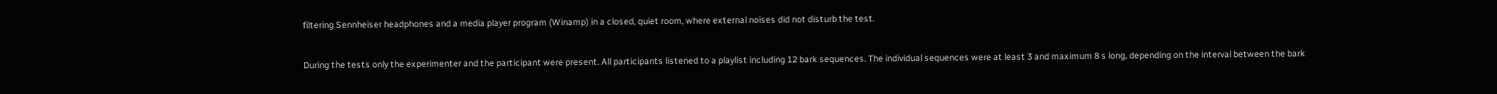filtering Sennheiser headphones and a media player program (Winamp) in a closed, quiet room, where external noises did not disturb the test.

During the tests only the experimenter and the participant were present. All participants listened to a playlist including 12 bark sequences. The individual sequences were at least 3 and maximum 8 s long, depending on the interval between the bark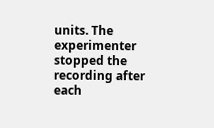units. The experimenter stopped the recording after each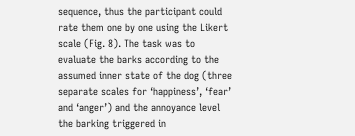sequence, thus the participant could rate them one by one using the Likert scale (Fig. 8). The task was to evaluate the barks according to the assumed inner state of the dog (three separate scales for ‘happiness’, ‘fear’ and ‘anger’) and the annoyance level the barking triggered in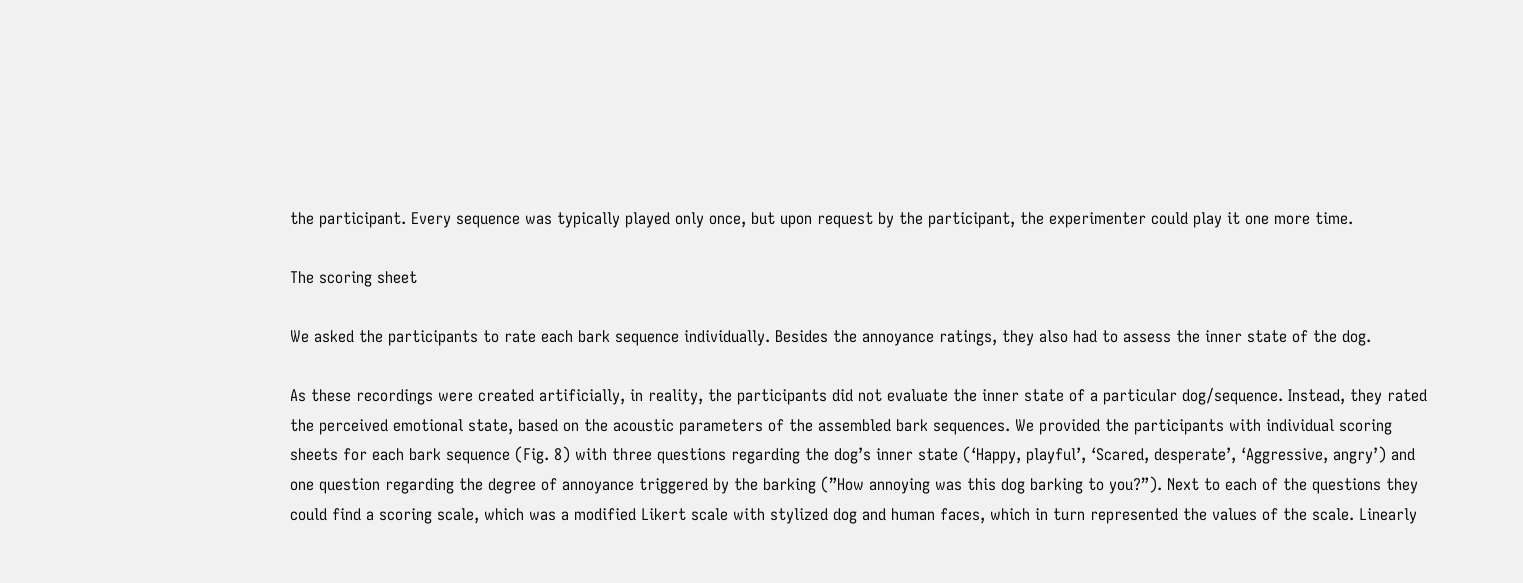the participant. Every sequence was typically played only once, but upon request by the participant, the experimenter could play it one more time.

The scoring sheet

We asked the participants to rate each bark sequence individually. Besides the annoyance ratings, they also had to assess the inner state of the dog.

As these recordings were created artificially, in reality, the participants did not evaluate the inner state of a particular dog/sequence. Instead, they rated the perceived emotional state, based on the acoustic parameters of the assembled bark sequences. We provided the participants with individual scoring sheets for each bark sequence (Fig. 8) with three questions regarding the dog’s inner state (‘Happy, playful’, ‘Scared, desperate’, ‘Aggressive, angry’) and one question regarding the degree of annoyance triggered by the barking (”How annoying was this dog barking to you?”). Next to each of the questions they could find a scoring scale, which was a modified Likert scale with stylized dog and human faces, which in turn represented the values of the scale. Linearly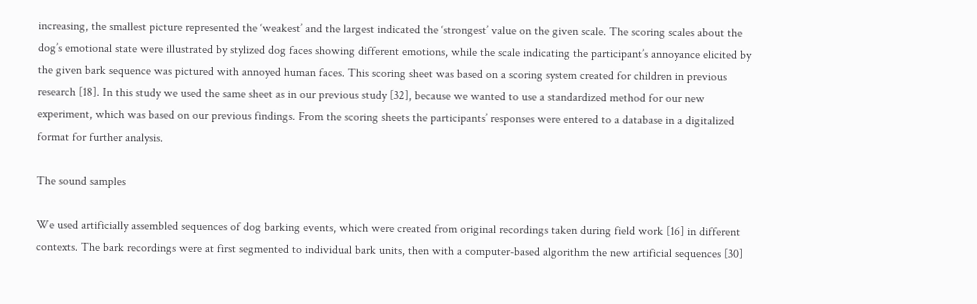increasing, the smallest picture represented the ‘weakest’ and the largest indicated the ‘strongest’ value on the given scale. The scoring scales about the dog’s emotional state were illustrated by stylized dog faces showing different emotions, while the scale indicating the participant’s annoyance elicited by the given bark sequence was pictured with annoyed human faces. This scoring sheet was based on a scoring system created for children in previous research [18]. In this study we used the same sheet as in our previous study [32], because we wanted to use a standardized method for our new experiment, which was based on our previous findings. From the scoring sheets the participants’ responses were entered to a database in a digitalized format for further analysis.

The sound samples

We used artificially assembled sequences of dog barking events, which were created from original recordings taken during field work [16] in different contexts. The bark recordings were at first segmented to individual bark units, then with a computer-based algorithm the new artificial sequences [30]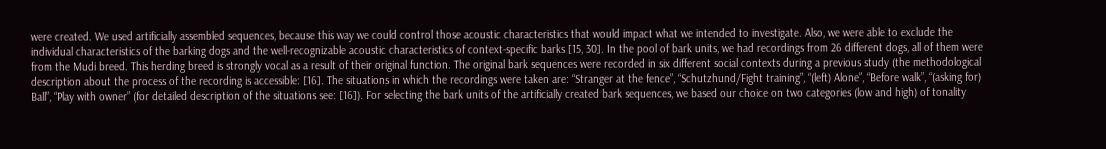were created. We used artificially assembled sequences, because this way we could control those acoustic characteristics that would impact what we intended to investigate. Also, we were able to exclude the individual characteristics of the barking dogs and the well-recognizable acoustic characteristics of context-specific barks [15, 30]. In the pool of bark units, we had recordings from 26 different dogs, all of them were from the Mudi breed. This herding breed is strongly vocal as a result of their original function. The original bark sequences were recorded in six different social contexts during a previous study (the methodological description about the process of the recording is accessible: [16]. The situations in which the recordings were taken are: “Stranger at the fence”, “Schutzhund/Fight training”, “(left) Alone”, “Before walk”, “(asking for) Ball”, “Play with owner” (for detailed description of the situations see: [16]). For selecting the bark units of the artificially created bark sequences, we based our choice on two categories (low and high) of tonality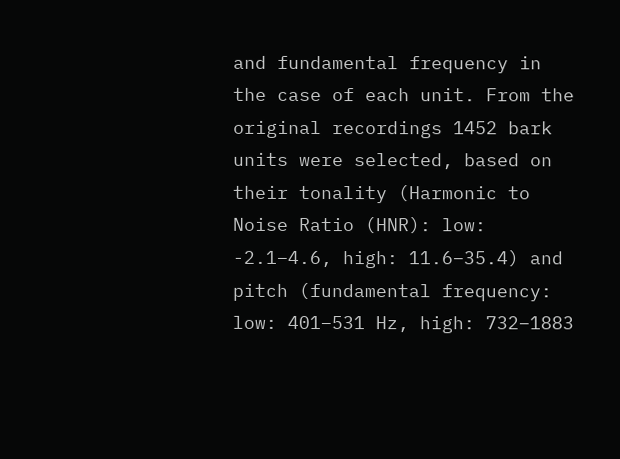and fundamental frequency in the case of each unit. From the original recordings 1452 bark units were selected, based on their tonality (Harmonic to Noise Ratio (HNR): low: -2.1–4.6, high: 11.6–35.4) and pitch (fundamental frequency: low: 401–531 Hz, high: 732–1883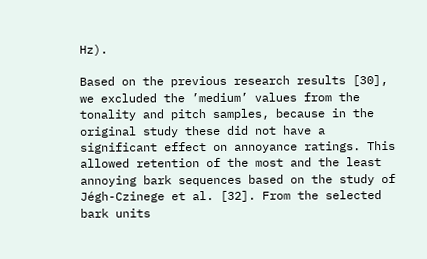Hz).

Based on the previous research results [30], we excluded the ’medium’ values from the tonality and pitch samples, because in the original study these did not have a significant effect on annoyance ratings. This allowed retention of the most and the least annoying bark sequences based on the study of Jégh-Czinege et al. [32]. From the selected bark units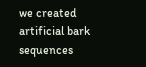we created artificial bark sequences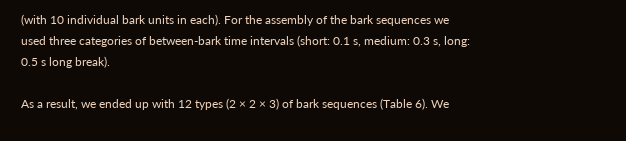(with 10 individual bark units in each). For the assembly of the bark sequences we used three categories of between-bark time intervals (short: 0.1 s, medium: 0.3 s, long: 0.5 s long break).

As a result, we ended up with 12 types (2 × 2 × 3) of bark sequences (Table 6). We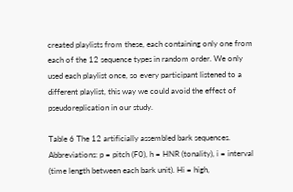created playlists from these, each containing only one from each of the 12 sequence types in random order. We only used each playlist once, so every participant listened to a different playlist, this way we could avoid the effect of pseudoreplication in our study.

Table 6 The 12 artificially assembled bark sequences. Abbreviations: p = pitch (F0), h = HNR (tonality), i = interval (time length between each bark unit). Hi = high,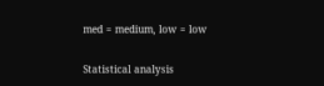med = medium, low = low

Statistical analysis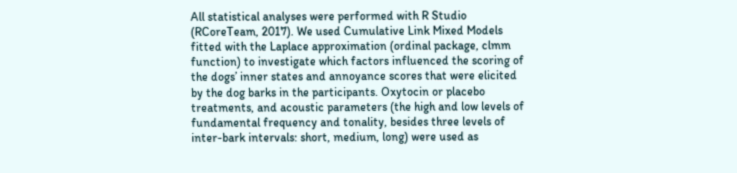All statistical analyses were performed with R Studio (RCoreTeam, 2017). We used Cumulative Link Mixed Models fitted with the Laplace approximation (ordinal package, clmm function) to investigate which factors influenced the scoring of the dogs’ inner states and annoyance scores that were elicited by the dog barks in the participants. Oxytocin or placebo treatments, and acoustic parameters (the high and low levels of fundamental frequency and tonality, besides three levels of inter-bark intervals: short, medium, long) were used as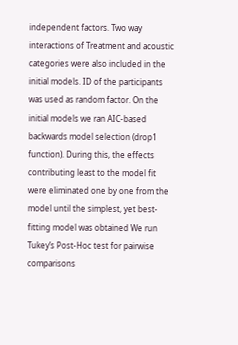independent factors. Two way interactions of Treatment and acoustic categories were also included in the initial models. ID of the participants was used as random factor. On the initial models we ran AIC-based backwards model selection (drop1 function). During this, the effects contributing least to the model fit were eliminated one by one from the model until the simplest, yet best-fitting model was obtained We run Tukey’s Post-Hoc test for pairwise comparisons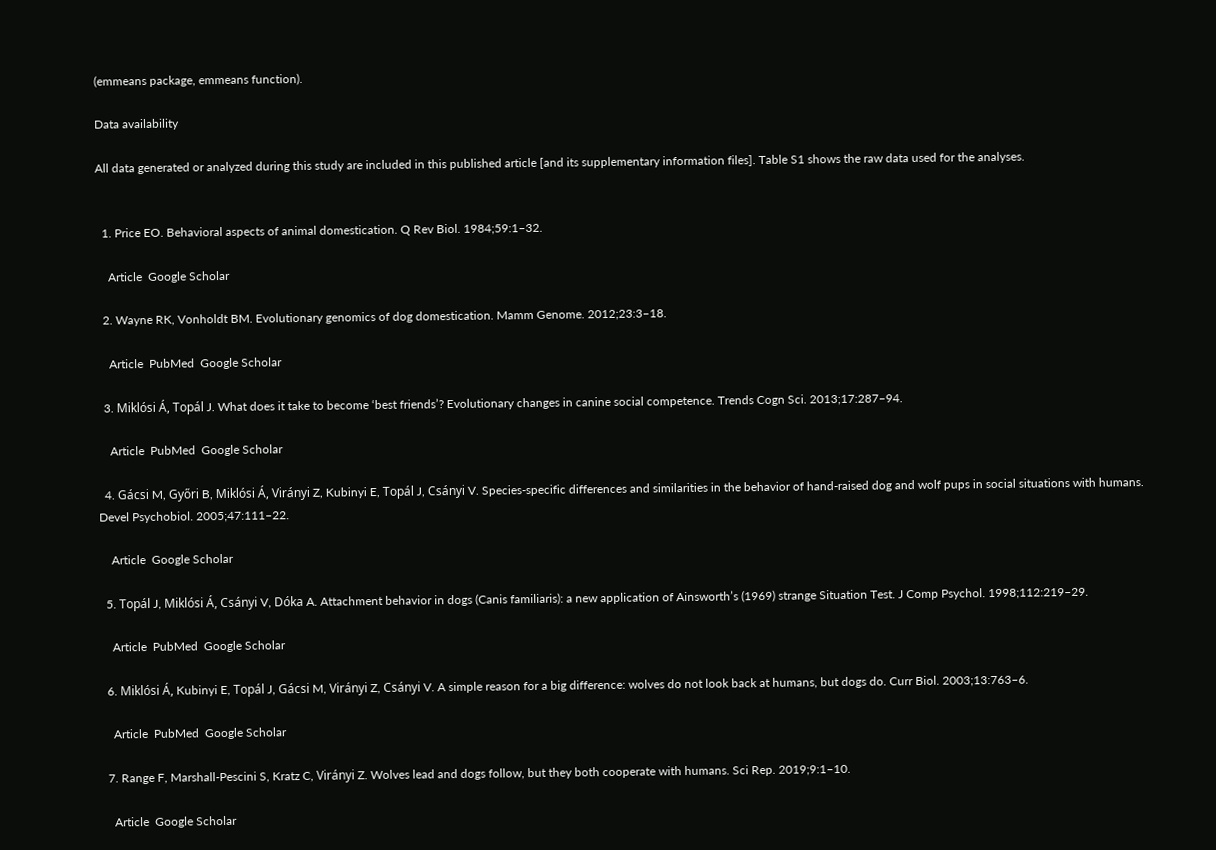(emmeans package, emmeans function).

Data availability

All data generated or analyzed during this study are included in this published article [and its supplementary information files]. Table S1 shows the raw data used for the analyses.


  1. Price EO. Behavioral aspects of animal domestication. Q Rev Biol. 1984;59:1–32.

    Article  Google Scholar

  2. Wayne RK, Vonholdt BM. Evolutionary genomics of dog domestication. Mamm Genome. 2012;23:3–18.

    Article  PubMed  Google Scholar

  3. Miklósi Á, Topál J. What does it take to become ‘best friends’? Evolutionary changes in canine social competence. Trends Cogn Sci. 2013;17:287–94.

    Article  PubMed  Google Scholar

  4. Gácsi M, Győri B, Miklósi Á, Virányi Z, Kubinyi E, Topál J, Csányi V. Species-specific differences and similarities in the behavior of hand‐raised dog and wolf pups in social situations with humans. Devel Psychobiol. 2005;47:111–22.

    Article  Google Scholar

  5. Topál J, Miklósi Á, Csányi V, Dóka A. Attachment behavior in dogs (Canis familiaris): a new application of Ainsworth’s (1969) strange Situation Test. J Comp Psychol. 1998;112:219–29.

    Article  PubMed  Google Scholar

  6. Miklósi Á, Kubinyi E, Topál J, Gácsi M, Virányi Z, Csányi V. A simple reason for a big difference: wolves do not look back at humans, but dogs do. Curr Biol. 2003;13:763–6.

    Article  PubMed  Google Scholar

  7. Range F, Marshall-Pescini S, Kratz C, Virányi Z. Wolves lead and dogs follow, but they both cooperate with humans. Sci Rep. 2019;9:1–10.

    Article  Google Scholar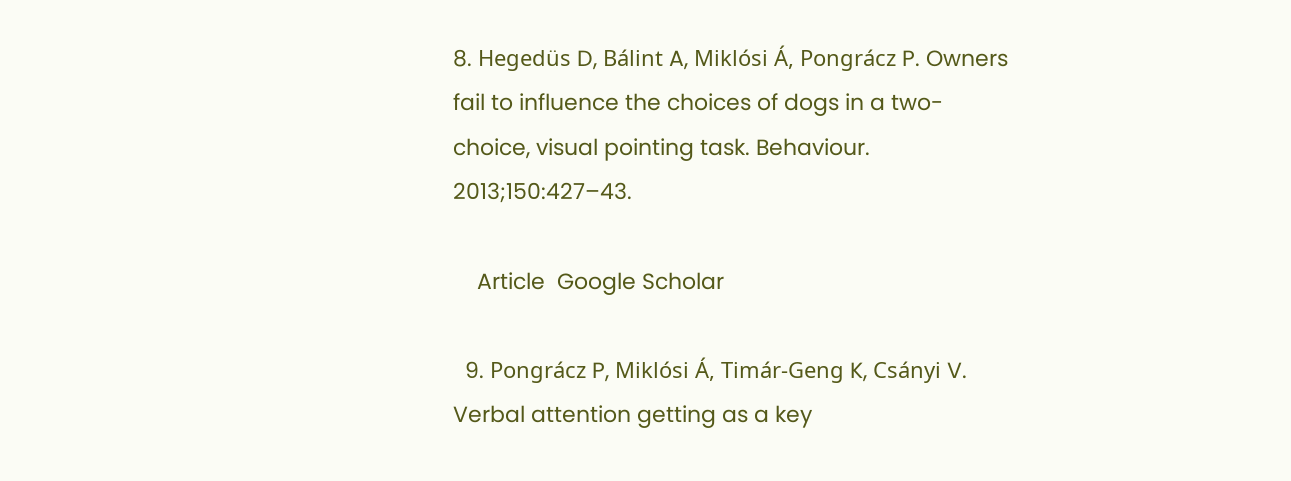8. Hegedüs D, Bálint A, Miklósi Á, Pongrácz P. Owners fail to influence the choices of dogs in a two-choice, visual pointing task. Behaviour. 2013;150:427–43.

    Article  Google Scholar

  9. Pongrácz P, Miklósi Á, Timár-Geng K, Csányi V. Verbal attention getting as a key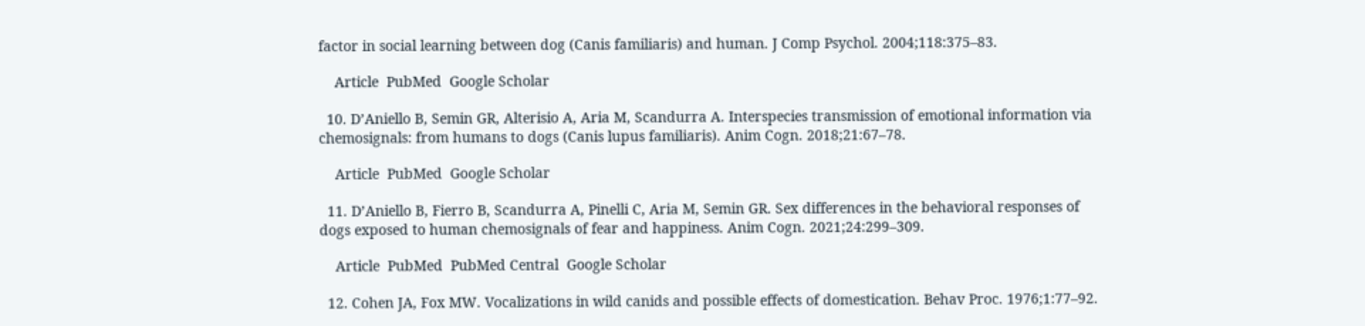factor in social learning between dog (Canis familiaris) and human. J Comp Psychol. 2004;118:375–83.

    Article  PubMed  Google Scholar

  10. D’Aniello B, Semin GR, Alterisio A, Aria M, Scandurra A. Interspecies transmission of emotional information via chemosignals: from humans to dogs (Canis lupus familiaris). Anim Cogn. 2018;21:67–78.

    Article  PubMed  Google Scholar

  11. D’Aniello B, Fierro B, Scandurra A, Pinelli C, Aria M, Semin GR. Sex differences in the behavioral responses of dogs exposed to human chemosignals of fear and happiness. Anim Cogn. 2021;24:299–309.

    Article  PubMed  PubMed Central  Google Scholar

  12. Cohen JA, Fox MW. Vocalizations in wild canids and possible effects of domestication. Behav Proc. 1976;1:77–92.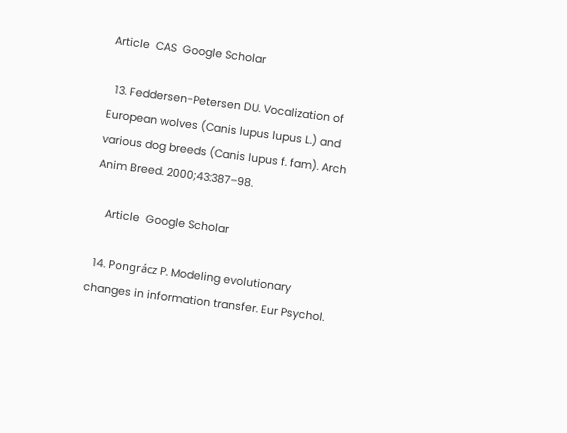Article  CAS  Google Scholar

  13. Feddersen-Petersen DU. Vocalization of European wolves (Canis lupus lupus L.) and various dog breeds (Canis lupus f. fam). Arch Anim Breed. 2000;43:387–98.

    Article  Google Scholar

  14. Pongrácz P. Modeling evolutionary changes in information transfer. Eur Psychol.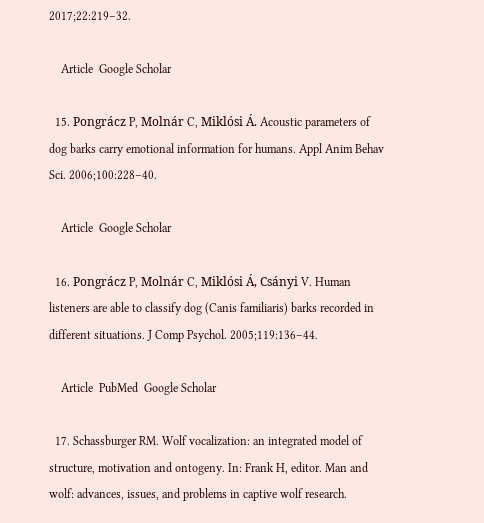2017;22:219–32.

    Article  Google Scholar

  15. Pongrácz P, Molnár C, Miklósi Á. Acoustic parameters of dog barks carry emotional information for humans. Appl Anim Behav Sci. 2006;100:228–40.

    Article  Google Scholar

  16. Pongrácz P, Molnár C, Miklósi Á, Csányi V. Human listeners are able to classify dog (Canis familiaris) barks recorded in different situations. J Comp Psychol. 2005;119:136–44.

    Article  PubMed  Google Scholar

  17. Schassburger RM. Wolf vocalization: an integrated model of structure, motivation and ontogeny. In: Frank H, editor. Man and wolf: advances, issues, and problems in captive wolf research.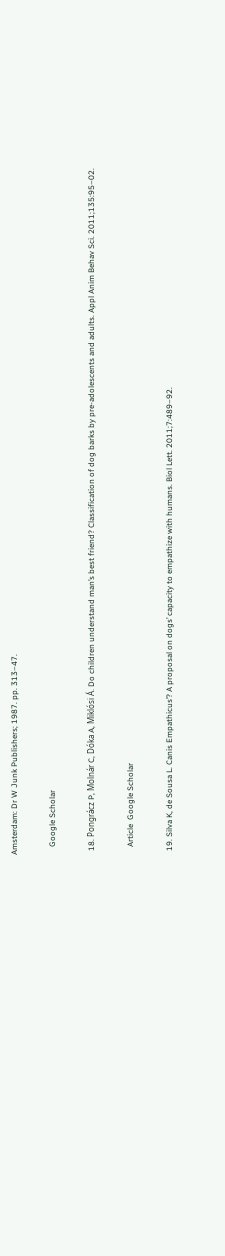Amsterdam: Dr W Junk Publishers; 1987. pp. 313–47.

    Google Scholar

  18. Pongrácz P, Molnár C, Dóka A, Miklósi Á. Do children understand man’s best friend? Classification of dog barks by pre-adolescents and adults. Appl Anim Behav Sci. 2011;135:95–02.

    Article  Google Scholar

  19. Silva K, de Sousa L. Canis Empathicus’? A proposal on dogs’ capacity to empathize with humans. Biol Lett. 2011;7:489–92.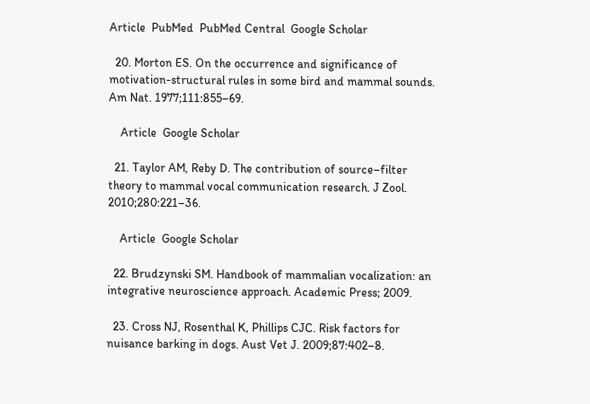Article  PubMed  PubMed Central  Google Scholar

  20. Morton ES. On the occurrence and significance of motivation-structural rules in some bird and mammal sounds. Am Nat. 1977;111:855–69.

    Article  Google Scholar

  21. Taylor AM, Reby D. The contribution of source–filter theory to mammal vocal communication research. J Zool. 2010;280:221–36.

    Article  Google Scholar

  22. Brudzynski SM. Handbook of mammalian vocalization: an integrative neuroscience approach. Academic Press; 2009.

  23. Cross NJ, Rosenthal K, Phillips CJC. Risk factors for nuisance barking in dogs. Aust Vet J. 2009;87:402–8.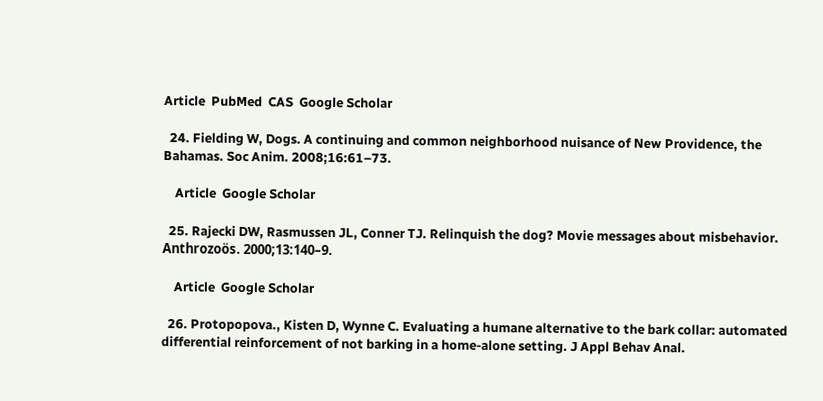Article  PubMed  CAS  Google Scholar

  24. Fielding W, Dogs. A continuing and common neighborhood nuisance of New Providence, the Bahamas. Soc Anim. 2008;16:61–73.

    Article  Google Scholar

  25. Rajecki DW, Rasmussen JL, Conner TJ. Relinquish the dog? Movie messages about misbehavior. Anthrozoös. 2000;13:140–9.

    Article  Google Scholar

  26. Protopopova., Kisten D, Wynne C. Evaluating a humane alternative to the bark collar: automated differential reinforcement of not barking in a home-alone setting. J Appl Behav Anal.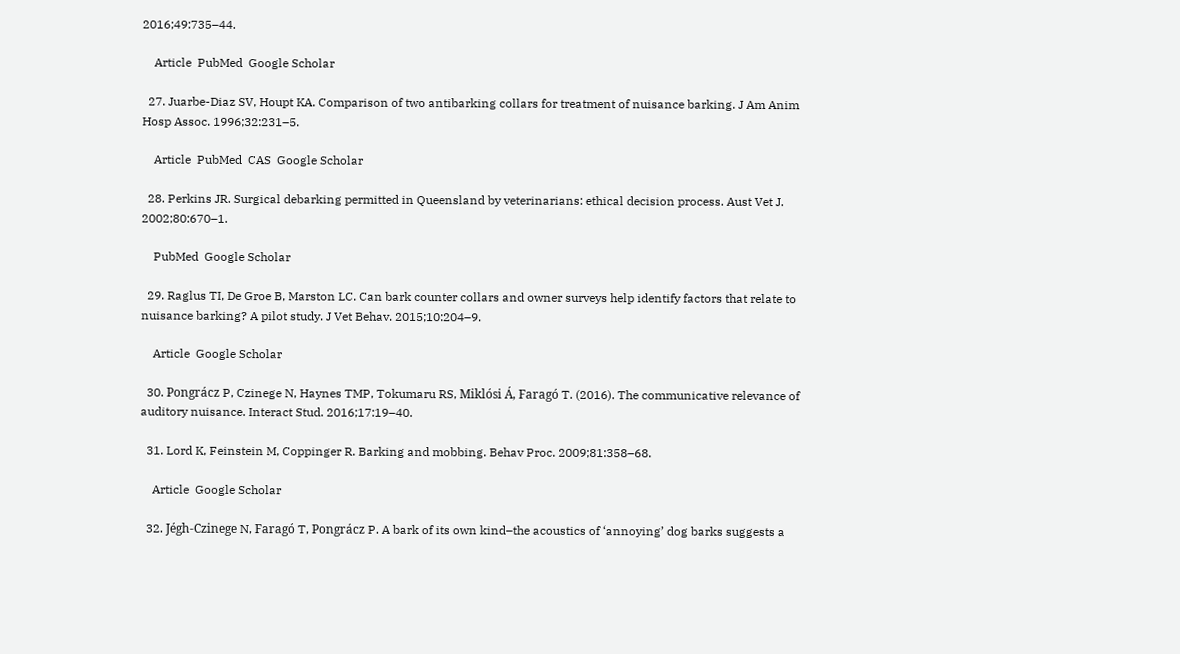2016;49:735–44.

    Article  PubMed  Google Scholar

  27. Juarbe-Diaz SV, Houpt KA. Comparison of two antibarking collars for treatment of nuisance barking. J Am Anim Hosp Assoc. 1996;32:231–5.

    Article  PubMed  CAS  Google Scholar

  28. Perkins JR. Surgical debarking permitted in Queensland by veterinarians: ethical decision process. Aust Vet J. 2002;80:670–1.

    PubMed  Google Scholar

  29. Raglus TI, De Groe B, Marston LC. Can bark counter collars and owner surveys help identify factors that relate to nuisance barking? A pilot study. J Vet Behav. 2015;10:204–9.

    Article  Google Scholar

  30. Pongrácz P, Czinege N, Haynes TMP, Tokumaru RS, Miklósi Á, Faragó T. (2016). The communicative relevance of auditory nuisance. Interact Stud. 2016;17:19–40.

  31. Lord K, Feinstein M, Coppinger R. Barking and mobbing. Behav Proc. 2009;81:358–68.

    Article  Google Scholar

  32. Jégh-Czinege N, Faragó T, Pongrácz P. A bark of its own kind–the acoustics of ‘annoying’ dog barks suggests a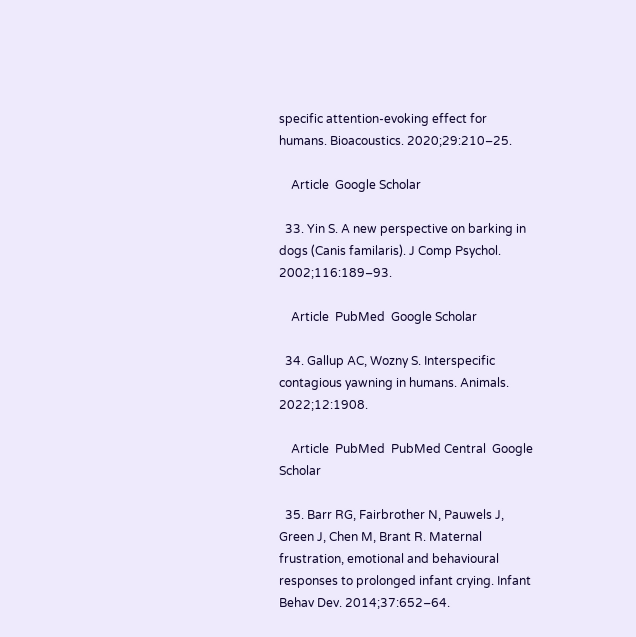specific attention-evoking effect for humans. Bioacoustics. 2020;29:210–25.

    Article  Google Scholar

  33. Yin S. A new perspective on barking in dogs (Canis familaris). J Comp Psychol. 2002;116:189–93.

    Article  PubMed  Google Scholar

  34. Gallup AC, Wozny S. Interspecific contagious yawning in humans. Animals. 2022;12:1908.

    Article  PubMed  PubMed Central  Google Scholar

  35. Barr RG, Fairbrother N, Pauwels J, Green J, Chen M, Brant R. Maternal frustration, emotional and behavioural responses to prolonged infant crying. Infant Behav Dev. 2014;37:652–64.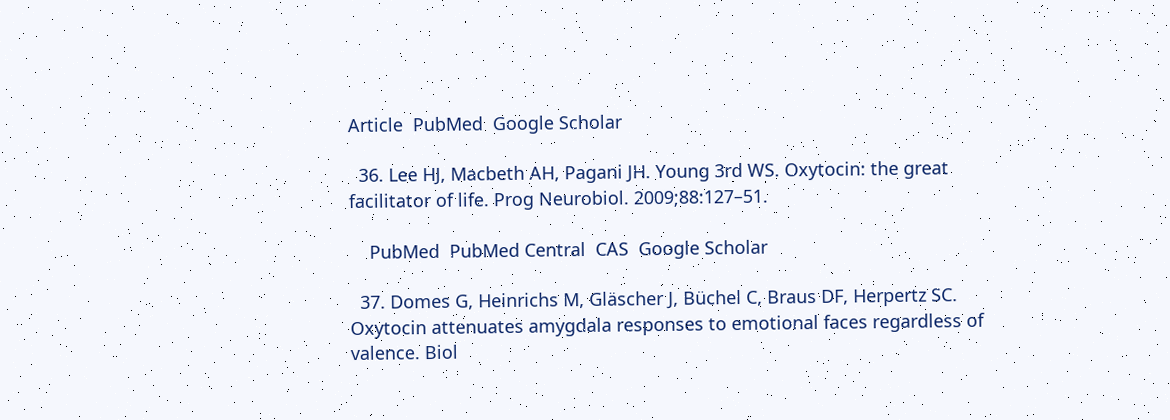Article  PubMed  Google Scholar

  36. Lee HJ, Macbeth AH, Pagani JH. Young 3rd WS. Oxytocin: the great facilitator of life. Prog Neurobiol. 2009;88:127–51.

    PubMed  PubMed Central  CAS  Google Scholar

  37. Domes G, Heinrichs M, Gläscher J, Büchel C, Braus DF, Herpertz SC. Oxytocin attenuates amygdala responses to emotional faces regardless of valence. Biol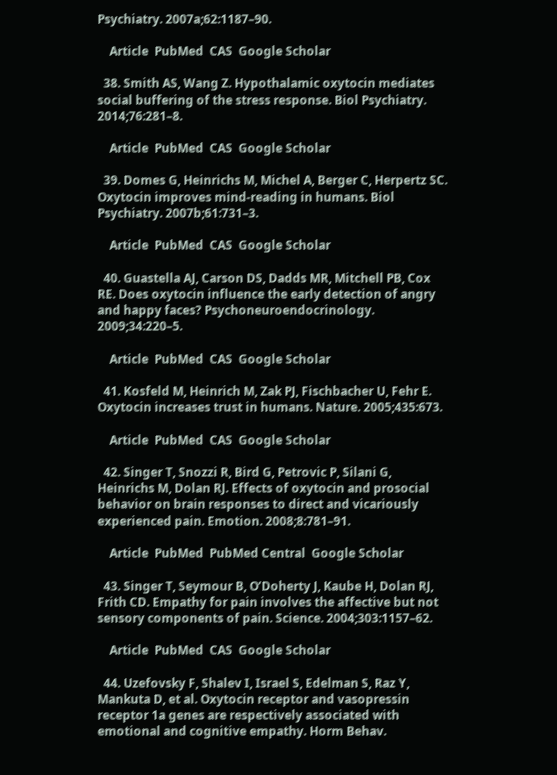Psychiatry. 2007a;62:1187–90.

    Article  PubMed  CAS  Google Scholar

  38. Smith AS, Wang Z. Hypothalamic oxytocin mediates social buffering of the stress response. Biol Psychiatry. 2014;76:281–8.

    Article  PubMed  CAS  Google Scholar

  39. Domes G, Heinrichs M, Michel A, Berger C, Herpertz SC. Oxytocin improves mind-reading in humans. Biol Psychiatry. 2007b;61:731–3.

    Article  PubMed  CAS  Google Scholar

  40. Guastella AJ, Carson DS, Dadds MR, Mitchell PB, Cox RE. Does oxytocin influence the early detection of angry and happy faces? Psychoneuroendocrinology. 2009;34:220–5.

    Article  PubMed  CAS  Google Scholar

  41. Kosfeld M, Heinrich M, Zak PJ, Fischbacher U, Fehr E. Oxytocin increases trust in humans. Nature. 2005;435:673.

    Article  PubMed  CAS  Google Scholar

  42. Singer T, Snozzi R, Bird G, Petrovic P, Silani G, Heinrichs M, Dolan RJ. Effects of oxytocin and prosocial behavior on brain responses to direct and vicariously experienced pain. Emotion. 2008;8:781–91.

    Article  PubMed  PubMed Central  Google Scholar

  43. Singer T, Seymour B, O’Doherty J, Kaube H, Dolan RJ, Frith CD. Empathy for pain involves the affective but not sensory components of pain. Science. 2004;303:1157–62.

    Article  PubMed  CAS  Google Scholar

  44. Uzefovsky F, Shalev I, Israel S, Edelman S, Raz Y, Mankuta D, et al. Oxytocin receptor and vasopressin receptor 1a genes are respectively associated with emotional and cognitive empathy. Horm Behav.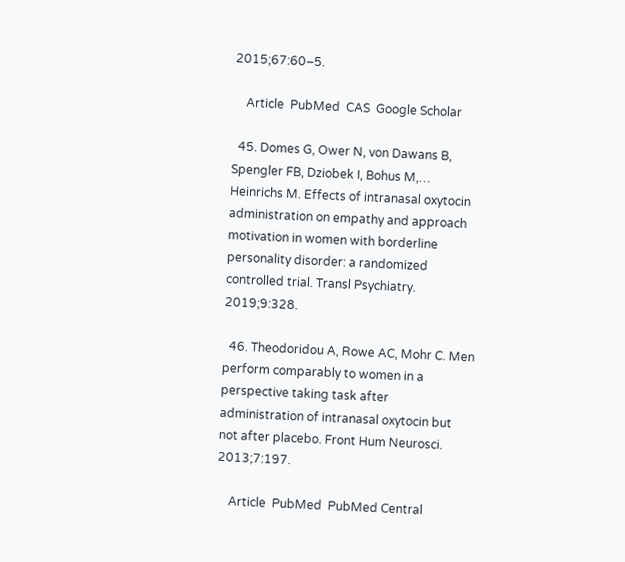2015;67:60–5.

    Article  PubMed  CAS  Google Scholar

  45. Domes G, Ower N, von Dawans B, Spengler FB, Dziobek I, Bohus M,… Heinrichs M. Effects of intranasal oxytocin administration on empathy and approach motivation in women with borderline personality disorder: a randomized controlled trial. Transl Psychiatry. 2019;9:328.

  46. Theodoridou A, Rowe AC, Mohr C. Men perform comparably to women in a perspective taking task after administration of intranasal oxytocin but not after placebo. Front Hum Neurosci. 2013;7:197.

    Article  PubMed  PubMed Central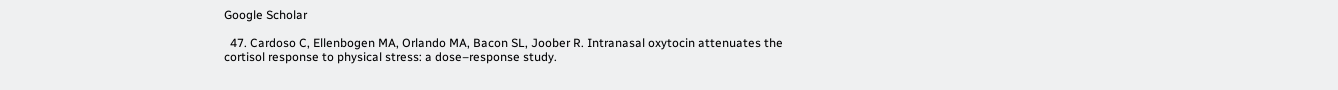Google Scholar

  47. Cardoso C, Ellenbogen MA, Orlando MA, Bacon SL, Joober R. Intranasal oxytocin attenuates the cortisol response to physical stress: a dose–response study.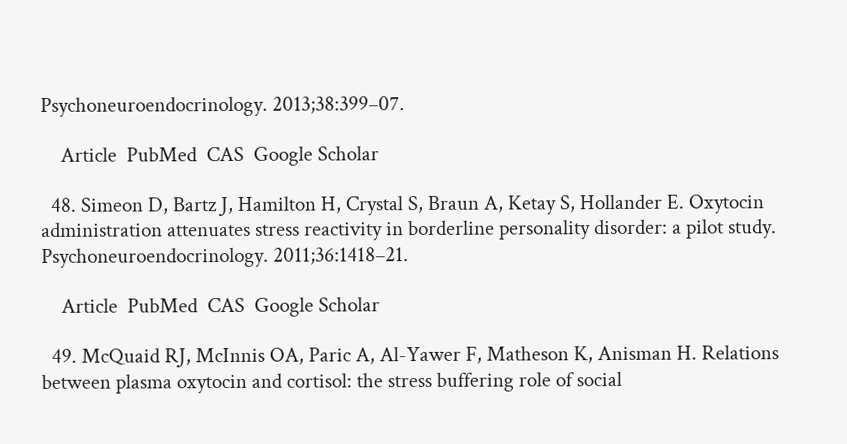Psychoneuroendocrinology. 2013;38:399–07.

    Article  PubMed  CAS  Google Scholar

  48. Simeon D, Bartz J, Hamilton H, Crystal S, Braun A, Ketay S, Hollander E. Oxytocin administration attenuates stress reactivity in borderline personality disorder: a pilot study. Psychoneuroendocrinology. 2011;36:1418–21.

    Article  PubMed  CAS  Google Scholar

  49. McQuaid RJ, McInnis OA, Paric A, Al-Yawer F, Matheson K, Anisman H. Relations between plasma oxytocin and cortisol: the stress buffering role of social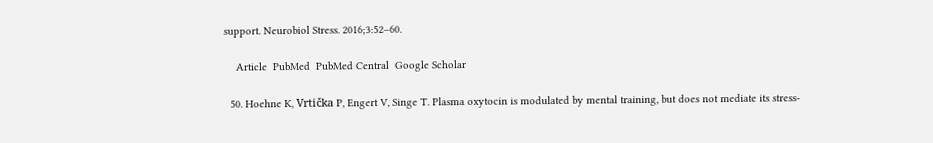support. Neurobiol Stress. 2016;3:52–60.

    Article  PubMed  PubMed Central  Google Scholar

  50. Hoehne K, Vrtička P, Engert V, Singe T. Plasma oxytocin is modulated by mental training, but does not mediate its stress-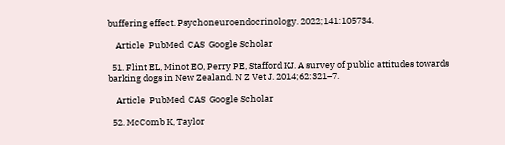buffering effect. Psychoneuroendocrinology. 2022;141:105734.

    Article  PubMed  CAS  Google Scholar

  51. Flint EL, Minot EO, Perry PE, Stafford KJ. A survey of public attitudes towards barking dogs in New Zealand. N Z Vet J. 2014;62:321–7.

    Article  PubMed  CAS  Google Scholar

  52. McComb K, Taylor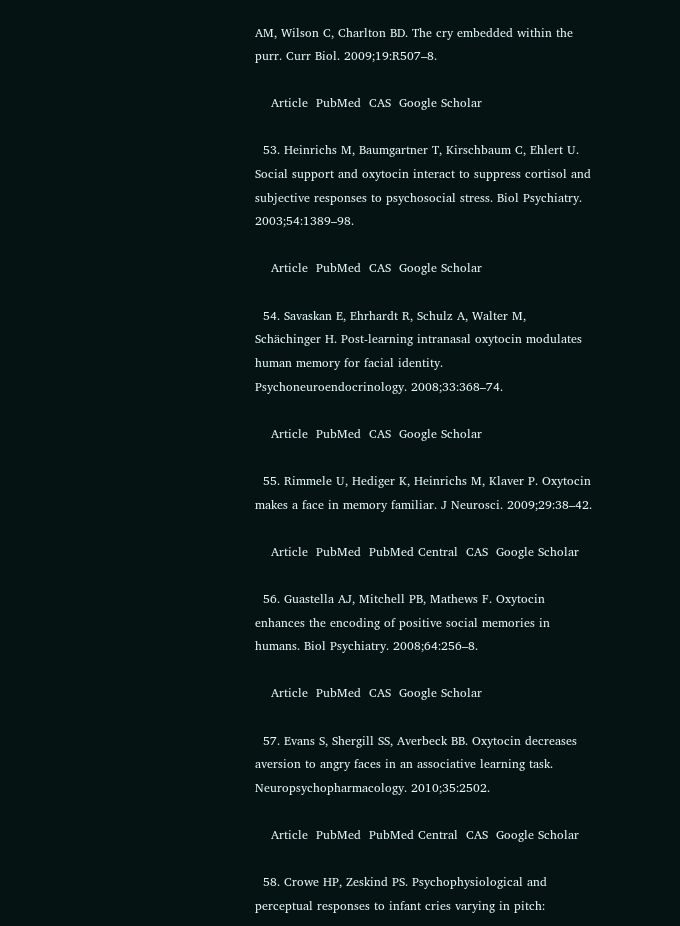AM, Wilson C, Charlton BD. The cry embedded within the purr. Curr Biol. 2009;19:R507–8.

    Article  PubMed  CAS  Google Scholar

  53. Heinrichs M, Baumgartner T, Kirschbaum C, Ehlert U. Social support and oxytocin interact to suppress cortisol and subjective responses to psychosocial stress. Biol Psychiatry. 2003;54:1389–98.

    Article  PubMed  CAS  Google Scholar

  54. Savaskan E, Ehrhardt R, Schulz A, Walter M, Schächinger H. Post-learning intranasal oxytocin modulates human memory for facial identity. Psychoneuroendocrinology. 2008;33:368–74.

    Article  PubMed  CAS  Google Scholar

  55. Rimmele U, Hediger K, Heinrichs M, Klaver P. Oxytocin makes a face in memory familiar. J Neurosci. 2009;29:38–42.

    Article  PubMed  PubMed Central  CAS  Google Scholar

  56. Guastella AJ, Mitchell PB, Mathews F. Oxytocin enhances the encoding of positive social memories in humans. Biol Psychiatry. 2008;64:256–8.

    Article  PubMed  CAS  Google Scholar

  57. Evans S, Shergill SS, Averbeck BB. Oxytocin decreases aversion to angry faces in an associative learning task. Neuropsychopharmacology. 2010;35:2502.

    Article  PubMed  PubMed Central  CAS  Google Scholar

  58. Crowe HP, Zeskind PS. Psychophysiological and perceptual responses to infant cries varying in pitch: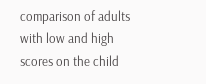comparison of adults with low and high scores on the child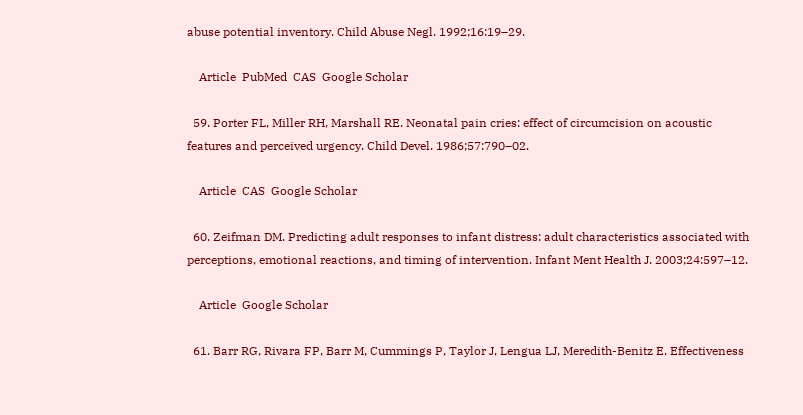abuse potential inventory. Child Abuse Negl. 1992;16:19–29.

    Article  PubMed  CAS  Google Scholar

  59. Porter FL, Miller RH, Marshall RE. Neonatal pain cries: effect of circumcision on acoustic features and perceived urgency. Child Devel. 1986;57:790–02.

    Article  CAS  Google Scholar

  60. Zeifman DM. Predicting adult responses to infant distress: adult characteristics associated with perceptions, emotional reactions, and timing of intervention. Infant Ment Health J. 2003;24:597–12.

    Article  Google Scholar

  61. Barr RG, Rivara FP, Barr M, Cummings P, Taylor J, Lengua LJ, Meredith-Benitz E. Effectiveness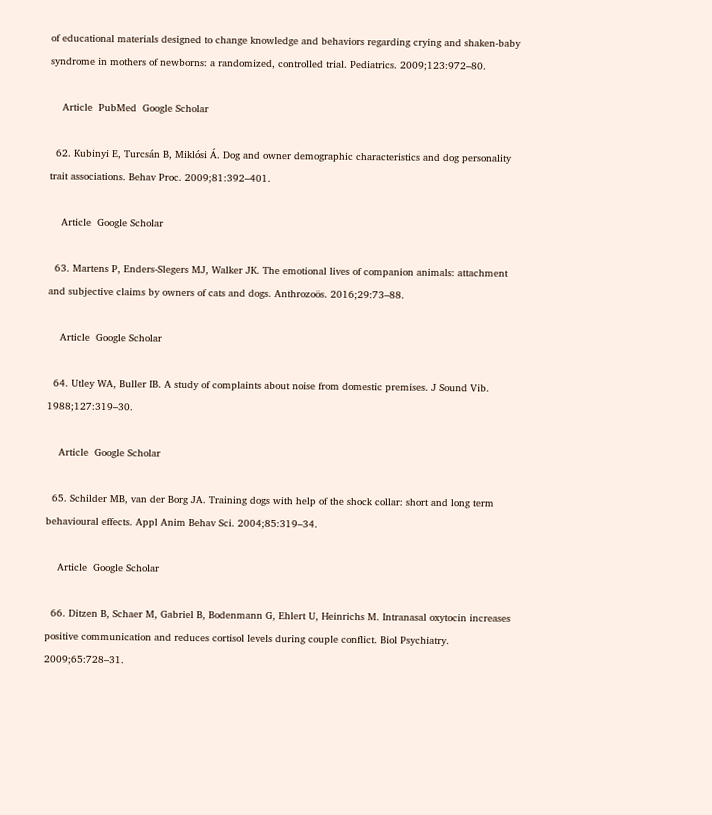of educational materials designed to change knowledge and behaviors regarding crying and shaken-baby syndrome in mothers of newborns: a randomized, controlled trial. Pediatrics. 2009;123:972–80.

    Article  PubMed  Google Scholar

  62. Kubinyi E, Turcsán B, Miklósi Á. Dog and owner demographic characteristics and dog personality trait associations. Behav Proc. 2009;81:392–401.

    Article  Google Scholar

  63. Martens P, Enders-Slegers MJ, Walker JK. The emotional lives of companion animals: attachment and subjective claims by owners of cats and dogs. Anthrozoös. 2016;29:73–88.

    Article  Google Scholar

  64. Utley WA, Buller IB. A study of complaints about noise from domestic premises. J Sound Vib. 1988;127:319–30.

    Article  Google Scholar

  65. Schilder MB, van der Borg JA. Training dogs with help of the shock collar: short and long term behavioural effects. Appl Anim Behav Sci. 2004;85:319–34.

    Article  Google Scholar

  66. Ditzen B, Schaer M, Gabriel B, Bodenmann G, Ehlert U, Heinrichs M. Intranasal oxytocin increases positive communication and reduces cortisol levels during couple conflict. Biol Psychiatry. 2009;65:728–31.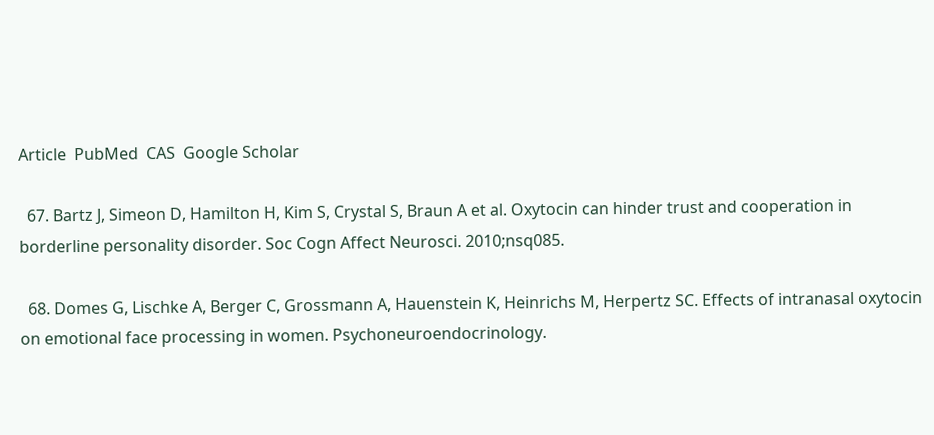Article  PubMed  CAS  Google Scholar

  67. Bartz J, Simeon D, Hamilton H, Kim S, Crystal S, Braun A et al. Oxytocin can hinder trust and cooperation in borderline personality disorder. Soc Cogn Affect Neurosci. 2010;nsq085.

  68. Domes G, Lischke A, Berger C, Grossmann A, Hauenstein K, Heinrichs M, Herpertz SC. Effects of intranasal oxytocin on emotional face processing in women. Psychoneuroendocrinology.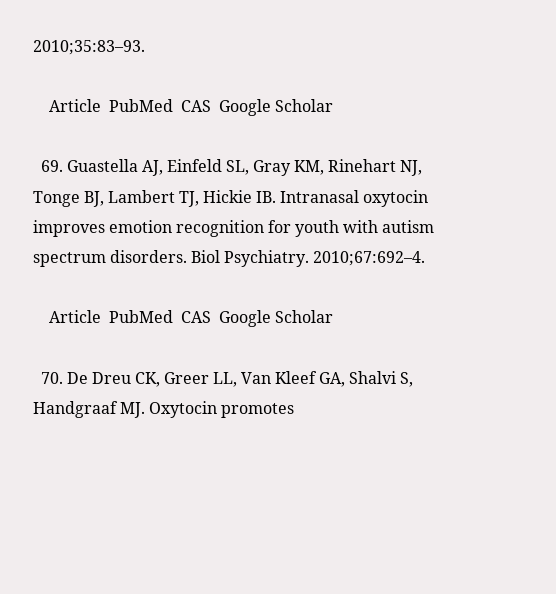2010;35:83–93.

    Article  PubMed  CAS  Google Scholar

  69. Guastella AJ, Einfeld SL, Gray KM, Rinehart NJ, Tonge BJ, Lambert TJ, Hickie IB. Intranasal oxytocin improves emotion recognition for youth with autism spectrum disorders. Biol Psychiatry. 2010;67:692–4.

    Article  PubMed  CAS  Google Scholar

  70. De Dreu CK, Greer LL, Van Kleef GA, Shalvi S, Handgraaf MJ. Oxytocin promotes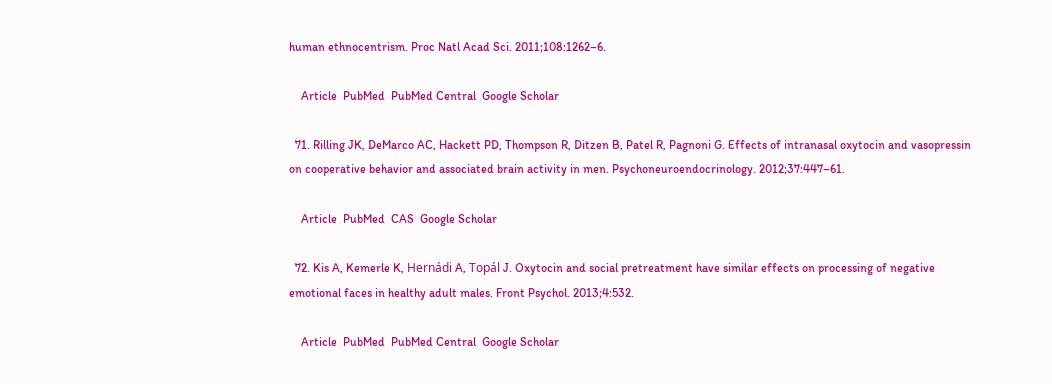human ethnocentrism. Proc Natl Acad Sci. 2011;108:1262–6.

    Article  PubMed  PubMed Central  Google Scholar

  71. Rilling JK, DeMarco AC, Hackett PD, Thompson R, Ditzen B, Patel R, Pagnoni G. Effects of intranasal oxytocin and vasopressin on cooperative behavior and associated brain activity in men. Psychoneuroendocrinology. 2012;37:447–61.

    Article  PubMed  CAS  Google Scholar

  72. Kis A, Kemerle K, Hernádi A, Topál J. Oxytocin and social pretreatment have similar effects on processing of negative emotional faces in healthy adult males. Front Psychol. 2013;4:532.

    Article  PubMed  PubMed Central  Google Scholar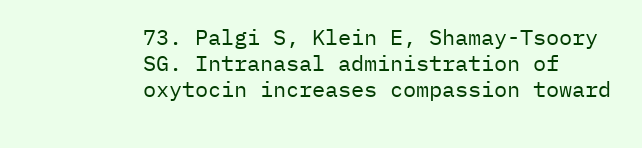73. Palgi S, Klein E, Shamay-Tsoory SG. Intranasal administration of oxytocin increases compassion toward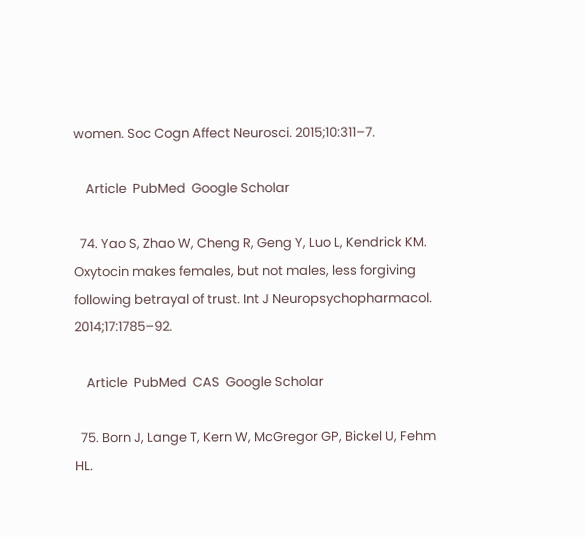women. Soc Cogn Affect Neurosci. 2015;10:311–7.

    Article  PubMed  Google Scholar

  74. Yao S, Zhao W, Cheng R, Geng Y, Luo L, Kendrick KM. Oxytocin makes females, but not males, less forgiving following betrayal of trust. Int J Neuropsychopharmacol. 2014;17:1785–92.

    Article  PubMed  CAS  Google Scholar

  75. Born J, Lange T, Kern W, McGregor GP, Bickel U, Fehm HL.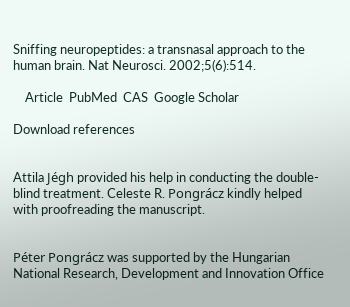Sniffing neuropeptides: a transnasal approach to the human brain. Nat Neurosci. 2002;5(6):514.

    Article  PubMed  CAS  Google Scholar

Download references


Attila Jégh provided his help in conducting the double-blind treatment. Celeste R. Pongrácz kindly helped with proofreading the manuscript.


Péter Pongrácz was supported by the Hungarian National Research, Development and Innovation Office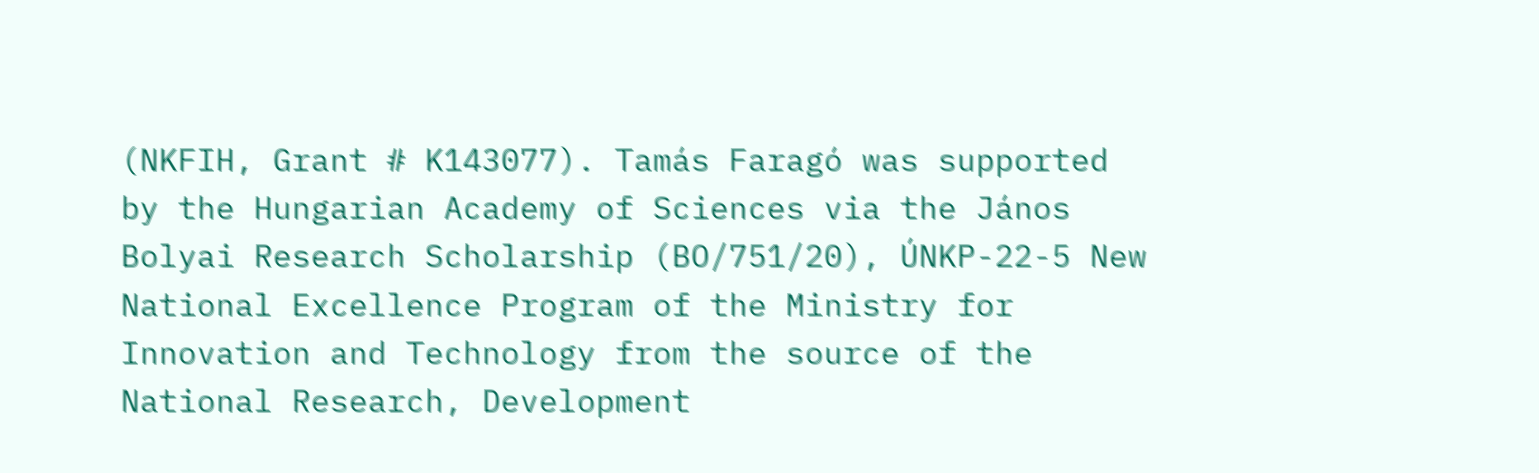(NKFIH, Grant # K143077). Tamás Faragó was supported by the Hungarian Academy of Sciences via the János Bolyai Research Scholarship (BO/751/20), ÚNKP-22-5 New National Excellence Program of the Ministry for Innovation and Technology from the source of the National Research, Development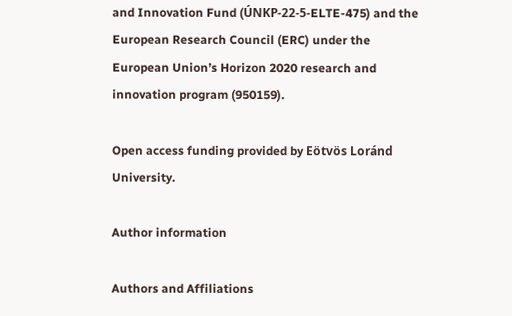and Innovation Fund (ÚNKP-22-5-ELTE-475) and the European Research Council (ERC) under the European Union’s Horizon 2020 research and innovation program (950159).

Open access funding provided by Eötvös Loránd University.

Author information

Authors and Affiliations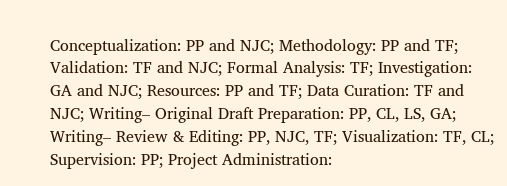Conceptualization: PP and NJC; Methodology: PP and TF; Validation: TF and NJC; Formal Analysis: TF; Investigation: GA and NJC; Resources: PP and TF; Data Curation: TF and NJC; Writing– Original Draft Preparation: PP, CL, LS, GA; Writing– Review & Editing: PP, NJC, TF; Visualization: TF, CL; Supervision: PP; Project Administration: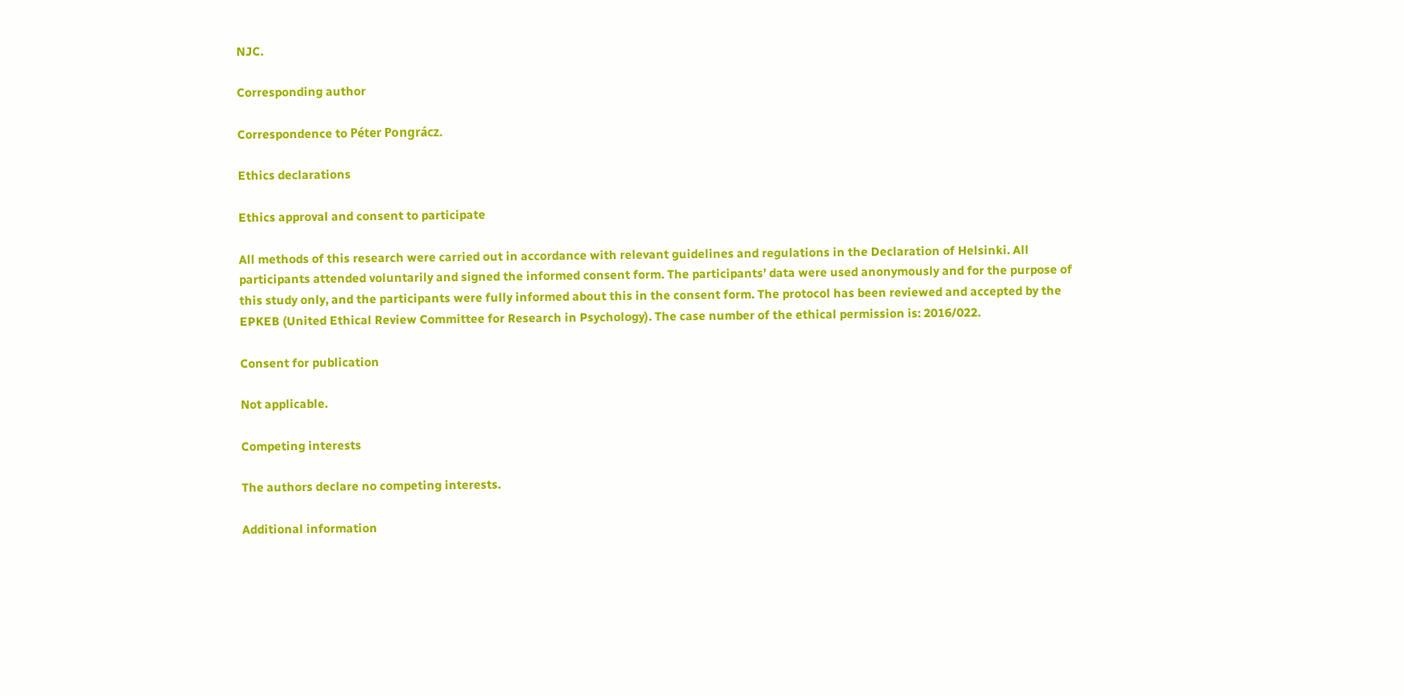NJC.

Corresponding author

Correspondence to Péter Pongrácz.

Ethics declarations

Ethics approval and consent to participate

All methods of this research were carried out in accordance with relevant guidelines and regulations in the Declaration of Helsinki. All participants attended voluntarily and signed the informed consent form. The participants’ data were used anonymously and for the purpose of this study only, and the participants were fully informed about this in the consent form. The protocol has been reviewed and accepted by the EPKEB (United Ethical Review Committee for Research in Psychology). The case number of the ethical permission is: 2016/022.

Consent for publication

Not applicable.

Competing interests

The authors declare no competing interests.

Additional information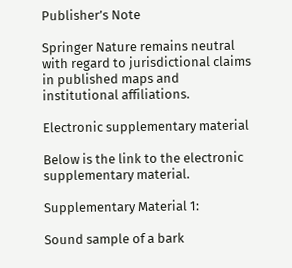Publisher’s Note

Springer Nature remains neutral with regard to jurisdictional claims in published maps and institutional affiliations.

Electronic supplementary material

Below is the link to the electronic supplementary material.

Supplementary Material 1:

Sound sample of a bark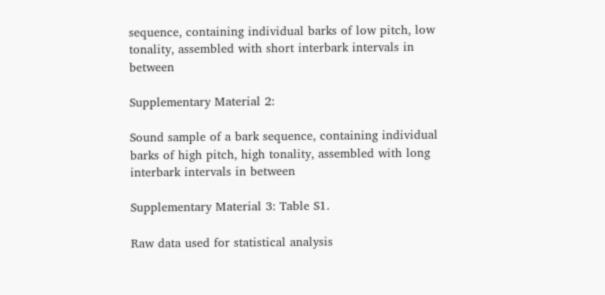sequence, containing individual barks of low pitch, low tonality, assembled with short interbark intervals in between

Supplementary Material 2:

Sound sample of a bark sequence, containing individual barks of high pitch, high tonality, assembled with long interbark intervals in between

Supplementary Material 3: Table S1.

Raw data used for statistical analysis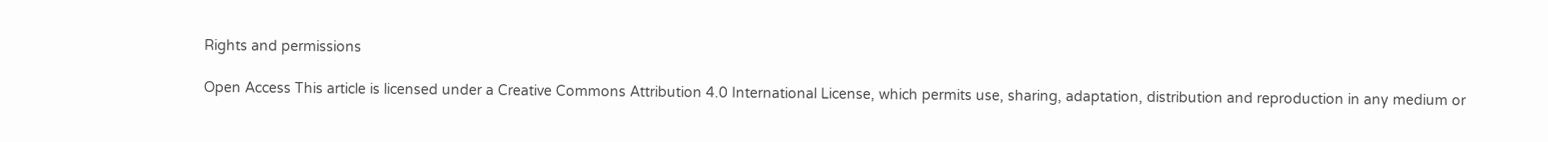Rights and permissions

Open Access This article is licensed under a Creative Commons Attribution 4.0 International License, which permits use, sharing, adaptation, distribution and reproduction in any medium or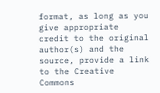format, as long as you give appropriate credit to the original author(s) and the source, provide a link to the Creative Commons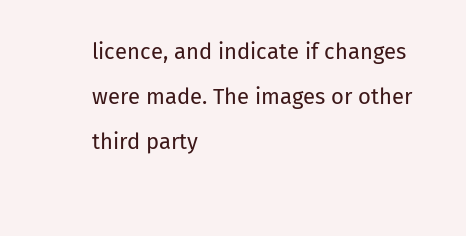licence, and indicate if changes were made. The images or other third party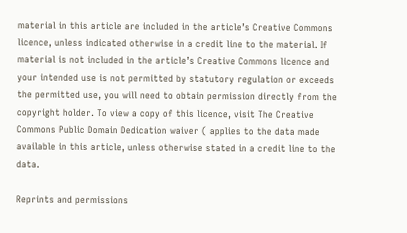material in this article are included in the article’s Creative Commons licence, unless indicated otherwise in a credit line to the material. If material is not included in the article’s Creative Commons licence and your intended use is not permitted by statutory regulation or exceeds the permitted use, you will need to obtain permission directly from the copyright holder. To view a copy of this licence, visit The Creative Commons Public Domain Dedication waiver ( applies to the data made available in this article, unless otherwise stated in a credit line to the data.

Reprints and permissions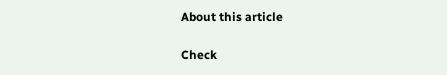About this article

Check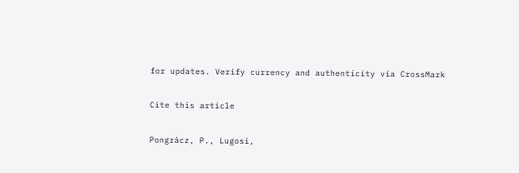for updates. Verify currency and authenticity via CrossMark

Cite this article

Pongrácz, P., Lugosi,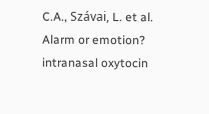C.A., Szávai, L. et al. Alarm or emotion? intranasal oxytocin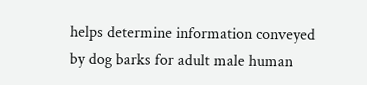helps determine information conveyed by dog barks for adult male human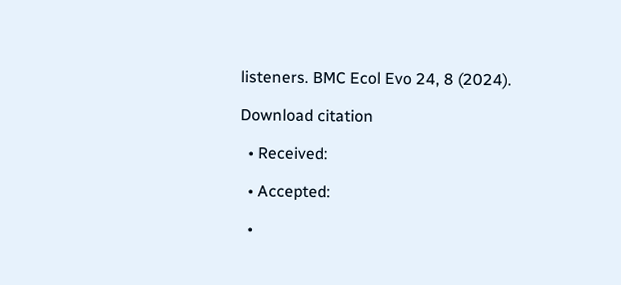listeners. BMC Ecol Evo 24, 8 (2024).

Download citation

  • Received:

  • Accepted:

  •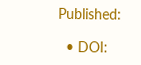Published:

  • DOI: